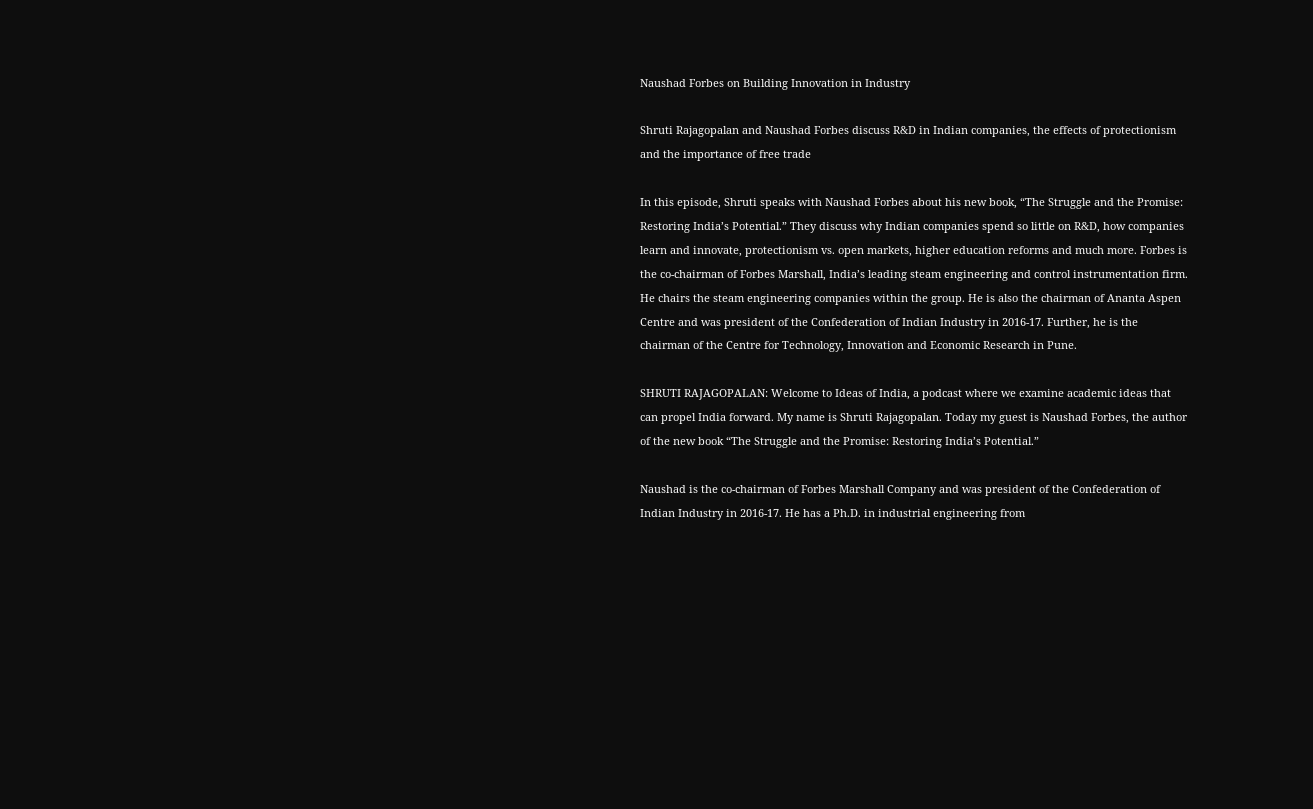Naushad Forbes on Building Innovation in Industry

Shruti Rajagopalan and Naushad Forbes discuss R&D in Indian companies, the effects of protectionism and the importance of free trade

In this episode, Shruti speaks with Naushad Forbes about his new book, “The Struggle and the Promise: Restoring India’s Potential.” They discuss why Indian companies spend so little on R&D, how companies learn and innovate, protectionism vs. open markets, higher education reforms and much more. Forbes is the co-chairman of Forbes Marshall, India’s leading steam engineering and control instrumentation firm. He chairs the steam engineering companies within the group. He is also the chairman of Ananta Aspen Centre and was president of the Confederation of Indian Industry in 2016-17. Further, he is the chairman of the Centre for Technology, Innovation and Economic Research in Pune.

SHRUTI RAJAGOPALAN: Welcome to Ideas of India, a podcast where we examine academic ideas that can propel India forward. My name is Shruti Rajagopalan. Today my guest is Naushad Forbes, the author of the new book “The Struggle and the Promise: Restoring India’s Potential.”

Naushad is the co-chairman of Forbes Marshall Company and was president of the Confederation of Indian Industry in 2016-17. He has a Ph.D. in industrial engineering from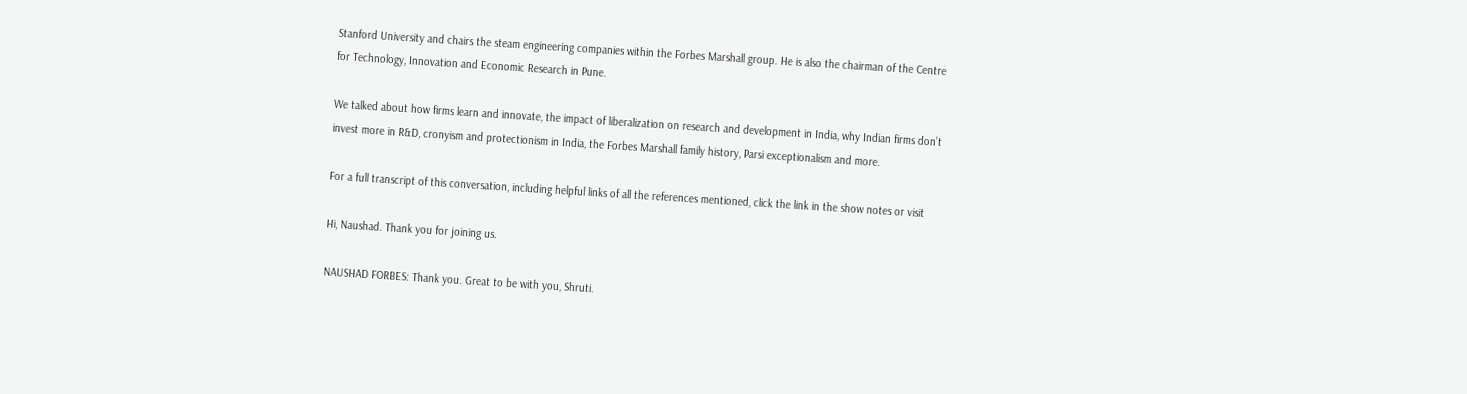Stanford University and chairs the steam engineering companies within the Forbes Marshall group. He is also the chairman of the Centre for Technology, Innovation and Economic Research in Pune.

We talked about how firms learn and innovate, the impact of liberalization on research and development in India, why Indian firms don’t invest more in R&D, cronyism and protectionism in India, the Forbes Marshall family history, Parsi exceptionalism and more.

For a full transcript of this conversation, including helpful links of all the references mentioned, click the link in the show notes or visit

Hi, Naushad. Thank you for joining us.

NAUSHAD FORBES: Thank you. Great to be with you, Shruti.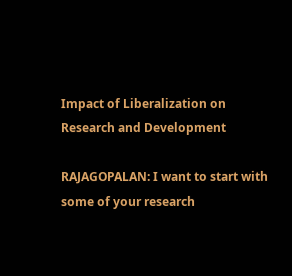Impact of Liberalization on Research and Development

RAJAGOPALAN: I want to start with some of your research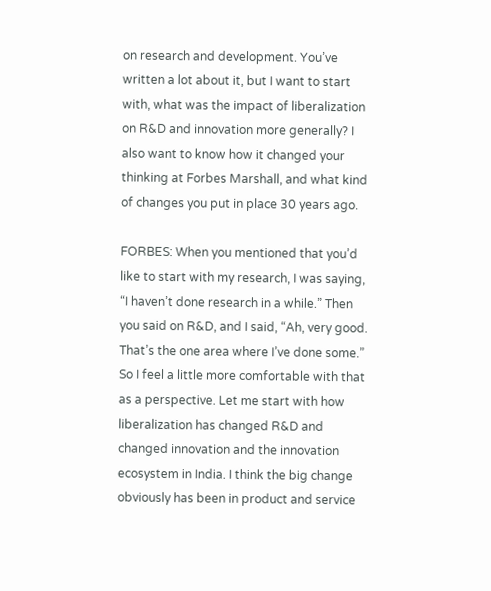on research and development. You’ve written a lot about it, but I want to start with, what was the impact of liberalization on R&D and innovation more generally? I also want to know how it changed your thinking at Forbes Marshall, and what kind of changes you put in place 30 years ago.

FORBES: When you mentioned that you’d like to start with my research, I was saying, “I haven’t done research in a while.” Then you said on R&D, and I said, “Ah, very good. That’s the one area where I’ve done some.” So I feel a little more comfortable with that as a perspective. Let me start with how liberalization has changed R&D and changed innovation and the innovation ecosystem in India. I think the big change obviously has been in product and service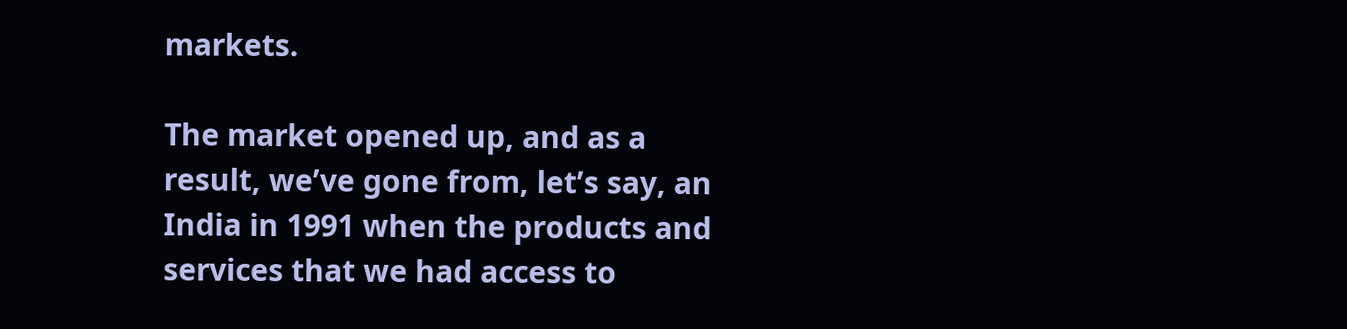markets.

The market opened up, and as a result, we’ve gone from, let’s say, an India in 1991 when the products and services that we had access to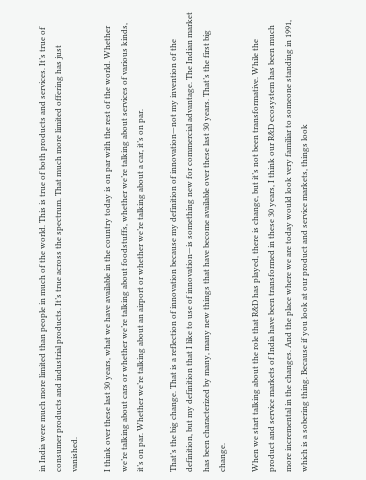in India were much more limited than people in much of the world. This is true of both products and services. It’s true of consumer products and industrial products. It’s true across the spectrum. That much more limited offering has just vanished.

I think over these last 30 years, what we have available in the country today is on par with the rest of the world. Whether we’re talking about cars or whether we’re talking about foodstuffs, whether we’re talking about services of various kinds, it’s on par. Whether we’re talking about an airport or whether we’re talking about a car, it’s on par.

That’s the big change. That is a reflection of innovation because my definition of innovation—not my invention of the definition, but my definition that I like to use of innovation—is something new for commercial advantage. The Indian market has been characterized by many, many new things that have become available over these last 30 years. That’s the first big change.

When we start talking about the role that R&D has played, there is change, but it’s not been transformative. While the product and service markets of India have been transformed in these 30 years, I think our R&D ecosystem has been much more incremental in the changes. And the place where we are today would look very familiar to someone standing in 1991, which is a sobering thing. Because if you look at our product and service markets, things look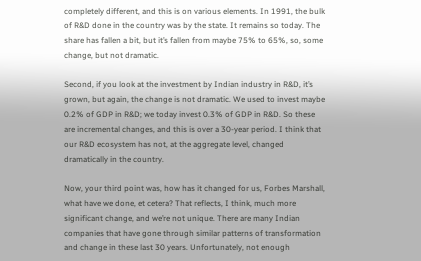completely different, and this is on various elements. In 1991, the bulk of R&D done in the country was by the state. It remains so today. The share has fallen a bit, but it’s fallen from maybe 75% to 65%, so, some change, but not dramatic.

Second, if you look at the investment by Indian industry in R&D, it’s grown, but again, the change is not dramatic. We used to invest maybe 0.2% of GDP in R&D; we today invest 0.3% of GDP in R&D. So these are incremental changes, and this is over a 30-year period. I think that our R&D ecosystem has not, at the aggregate level, changed dramatically in the country.

Now, your third point was, how has it changed for us, Forbes Marshall, what have we done, et cetera? That reflects, I think, much more significant change, and we’re not unique. There are many Indian companies that have gone through similar patterns of transformation and change in these last 30 years. Unfortunately, not enough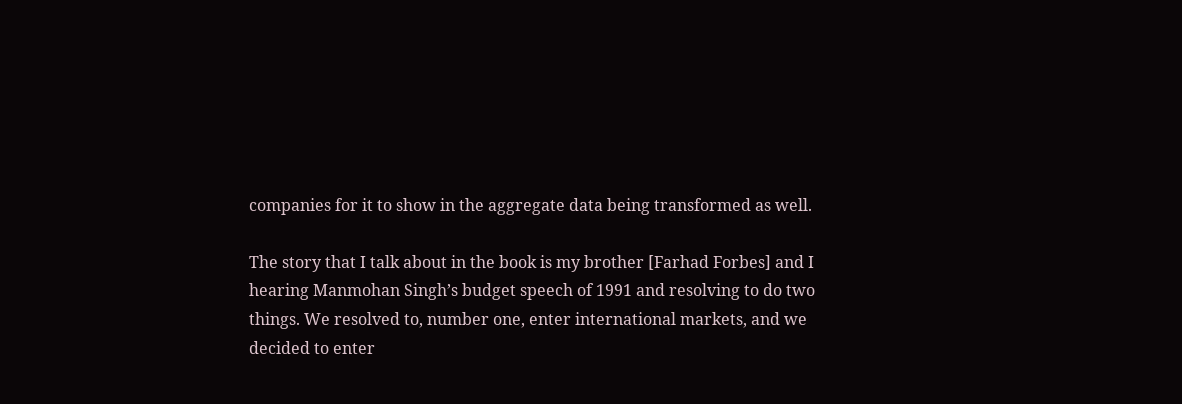companies for it to show in the aggregate data being transformed as well.

The story that I talk about in the book is my brother [Farhad Forbes] and I hearing Manmohan Singh’s budget speech of 1991 and resolving to do two things. We resolved to, number one, enter international markets, and we decided to enter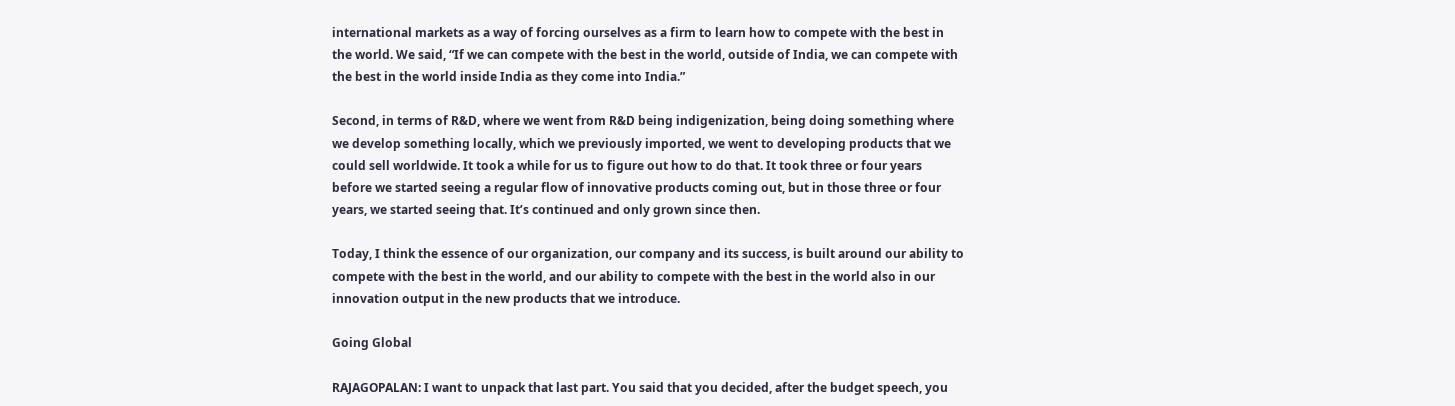international markets as a way of forcing ourselves as a firm to learn how to compete with the best in the world. We said, “If we can compete with the best in the world, outside of India, we can compete with the best in the world inside India as they come into India.”

Second, in terms of R&D, where we went from R&D being indigenization, being doing something where we develop something locally, which we previously imported, we went to developing products that we could sell worldwide. It took a while for us to figure out how to do that. It took three or four years before we started seeing a regular flow of innovative products coming out, but in those three or four years, we started seeing that. It’s continued and only grown since then.

Today, I think the essence of our organization, our company and its success, is built around our ability to compete with the best in the world, and our ability to compete with the best in the world also in our innovation output in the new products that we introduce.

Going Global

RAJAGOPALAN: I want to unpack that last part. You said that you decided, after the budget speech, you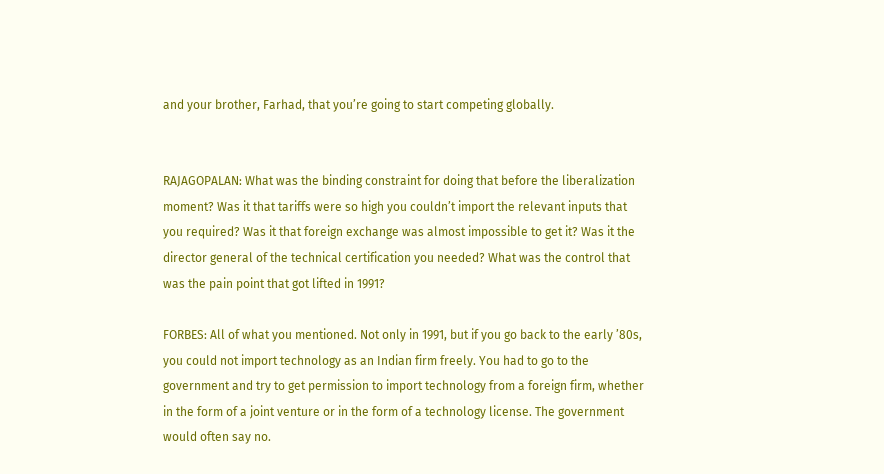and your brother, Farhad, that you’re going to start competing globally.


RAJAGOPALAN: What was the binding constraint for doing that before the liberalization moment? Was it that tariffs were so high you couldn’t import the relevant inputs that you required? Was it that foreign exchange was almost impossible to get it? Was it the director general of the technical certification you needed? What was the control that was the pain point that got lifted in 1991?

FORBES: All of what you mentioned. Not only in 1991, but if you go back to the early ’80s, you could not import technology as an Indian firm freely. You had to go to the government and try to get permission to import technology from a foreign firm, whether in the form of a joint venture or in the form of a technology license. The government would often say no.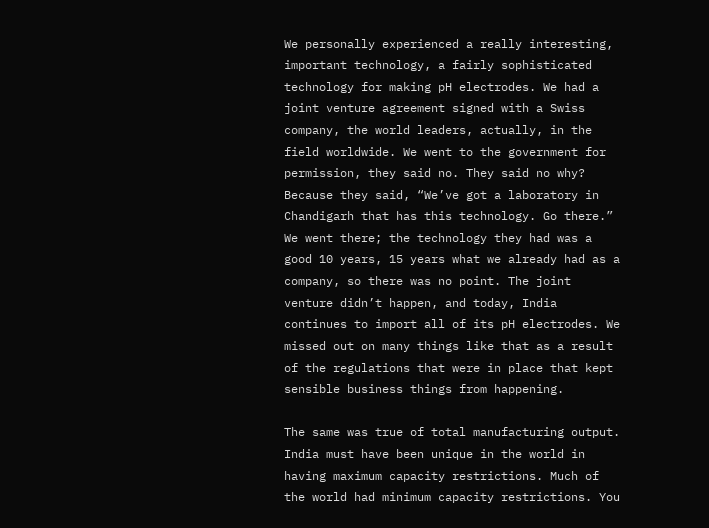We personally experienced a really interesting, important technology, a fairly sophisticated technology for making pH electrodes. We had a joint venture agreement signed with a Swiss company, the world leaders, actually, in the field worldwide. We went to the government for permission, they said no. They said no why? Because they said, “We’ve got a laboratory in Chandigarh that has this technology. Go there.” We went there; the technology they had was a good 10 years, 15 years what we already had as a company, so there was no point. The joint venture didn’t happen, and today, India continues to import all of its pH electrodes. We missed out on many things like that as a result of the regulations that were in place that kept sensible business things from happening.

The same was true of total manufacturing output. India must have been unique in the world in having maximum capacity restrictions. Much of the world had minimum capacity restrictions. You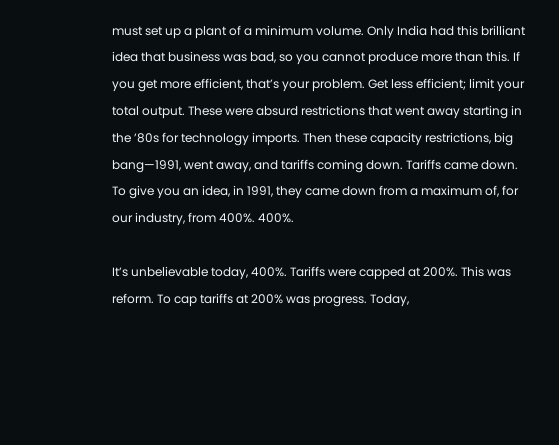must set up a plant of a minimum volume. Only India had this brilliant idea that business was bad, so you cannot produce more than this. If you get more efficient, that’s your problem. Get less efficient; limit your total output. These were absurd restrictions that went away starting in the ’80s for technology imports. Then these capacity restrictions, big bang—1991, went away, and tariffs coming down. Tariffs came down. To give you an idea, in 1991, they came down from a maximum of, for our industry, from 400%. 400%.

It’s unbelievable today, 400%. Tariffs were capped at 200%. This was reform. To cap tariffs at 200% was progress. Today,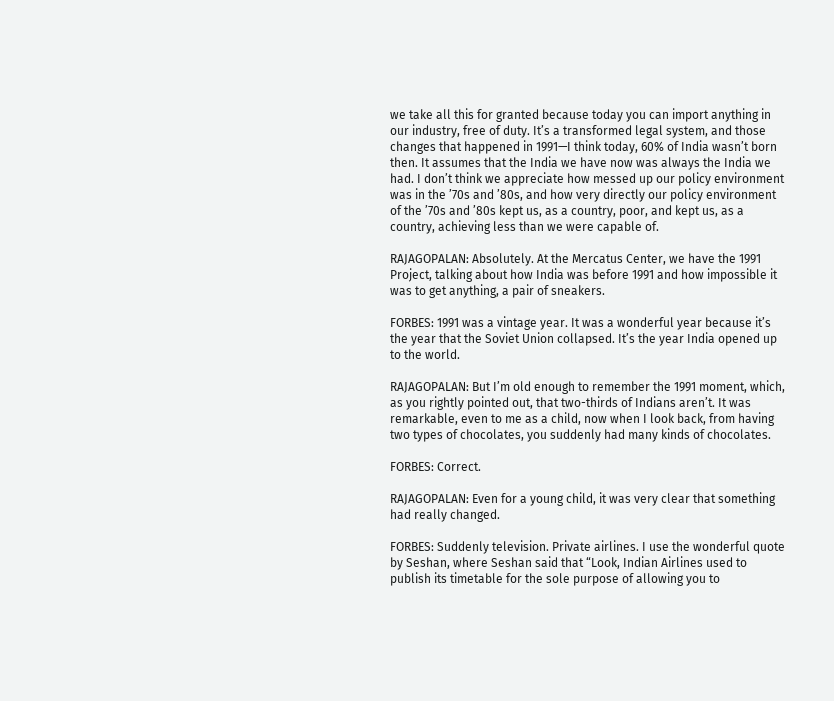we take all this for granted because today you can import anything in our industry, free of duty. It’s a transformed legal system, and those changes that happened in 1991—I think today, 60% of India wasn’t born then. It assumes that the India we have now was always the India we had. I don’t think we appreciate how messed up our policy environment was in the ’70s and ’80s, and how very directly our policy environment of the ’70s and ’80s kept us, as a country, poor, and kept us, as a country, achieving less than we were capable of.

RAJAGOPALAN: Absolutely. At the Mercatus Center, we have the 1991 Project, talking about how India was before 1991 and how impossible it was to get anything, a pair of sneakers.

FORBES: 1991 was a vintage year. It was a wonderful year because it’s the year that the Soviet Union collapsed. It’s the year India opened up to the world.

RAJAGOPALAN: But I’m old enough to remember the 1991 moment, which, as you rightly pointed out, that two-thirds of Indians aren’t. It was remarkable, even to me as a child, now when I look back, from having two types of chocolates, you suddenly had many kinds of chocolates.

FORBES: Correct.

RAJAGOPALAN: Even for a young child, it was very clear that something had really changed.

FORBES: Suddenly television. Private airlines. I use the wonderful quote by Seshan, where Seshan said that “Look, Indian Airlines used to publish its timetable for the sole purpose of allowing you to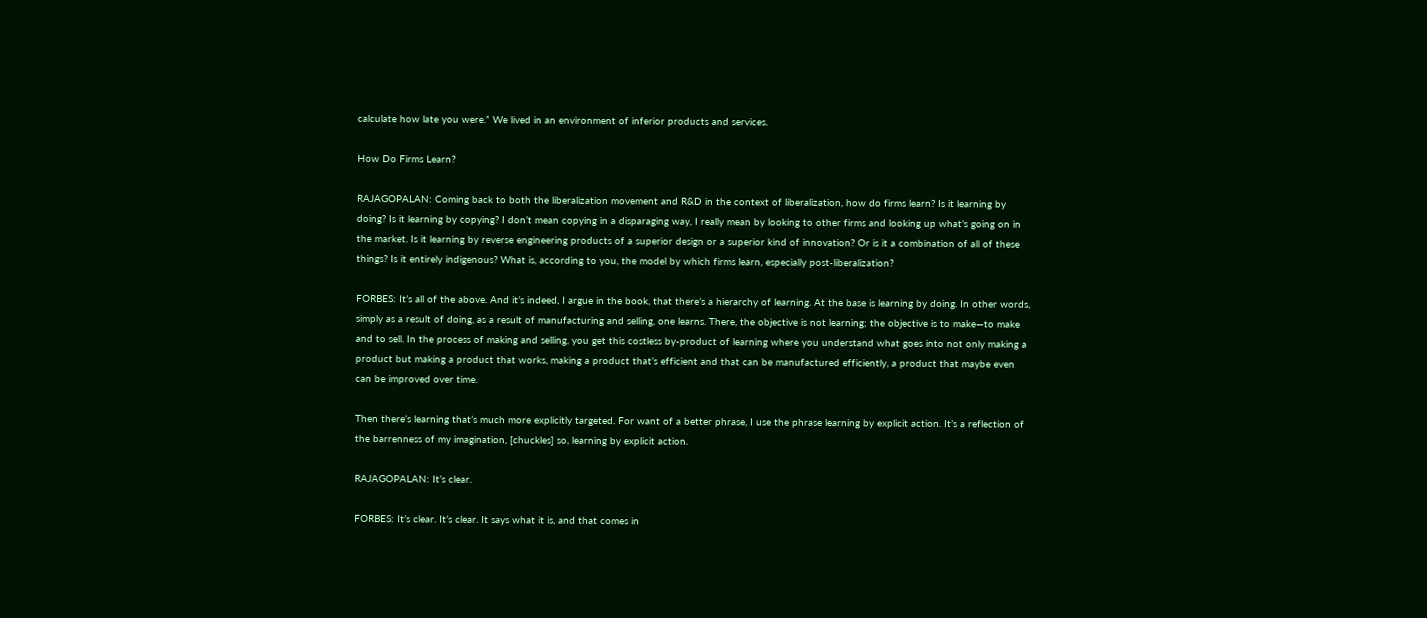calculate how late you were.” We lived in an environment of inferior products and services.

How Do Firms Learn?

RAJAGOPALAN: Coming back to both the liberalization movement and R&D in the context of liberalization, how do firms learn? Is it learning by doing? Is it learning by copying? I don’t mean copying in a disparaging way, I really mean by looking to other firms and looking up what’s going on in the market. Is it learning by reverse engineering products of a superior design or a superior kind of innovation? Or is it a combination of all of these things? Is it entirely indigenous? What is, according to you, the model by which firms learn, especially post-liberalization?

FORBES: It’s all of the above. And it’s indeed, I argue in the book, that there’s a hierarchy of learning. At the base is learning by doing. In other words, simply as a result of doing, as a result of manufacturing and selling, one learns. There, the objective is not learning; the objective is to make—to make and to sell. In the process of making and selling, you get this costless by-product of learning where you understand what goes into not only making a product but making a product that works, making a product that’s efficient and that can be manufactured efficiently, a product that maybe even can be improved over time.

Then there’s learning that’s much more explicitly targeted. For want of a better phrase, I use the phrase learning by explicit action. It’s a reflection of the barrenness of my imagination, [chuckles] so, learning by explicit action.

RAJAGOPALAN: It’s clear.

FORBES: It’s clear. It’s clear. It says what it is, and that comes in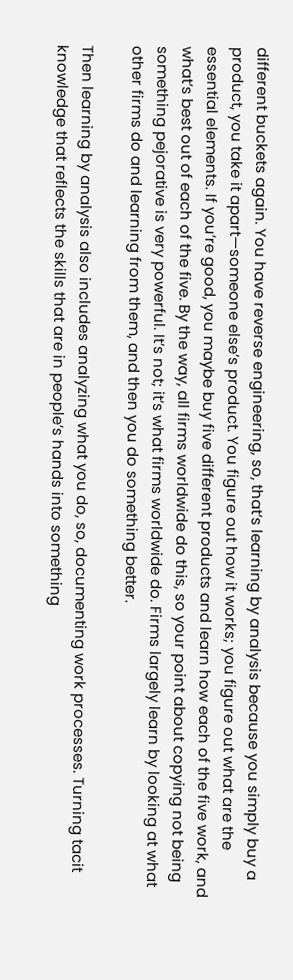different buckets again. You have reverse engineering, so, that’s learning by analysis because you simply buy a product, you take it apart—someone else’s product. You figure out how it works; you figure out what are the essential elements. If you’re good, you maybe buy five different products and learn how each of the five work, and what’s best out of each of the five. By the way, all firms worldwide do this, so your point about copying not being something pejorative is very powerful. It’s not; it’s what firms worldwide do. Firms largely learn by looking at what other firms do and learning from them, and then you do something better.

Then learning by analysis also includes analyzing what you do, so, documenting work processes. Turning tacit knowledge that reflects the skills that are in people’s hands into something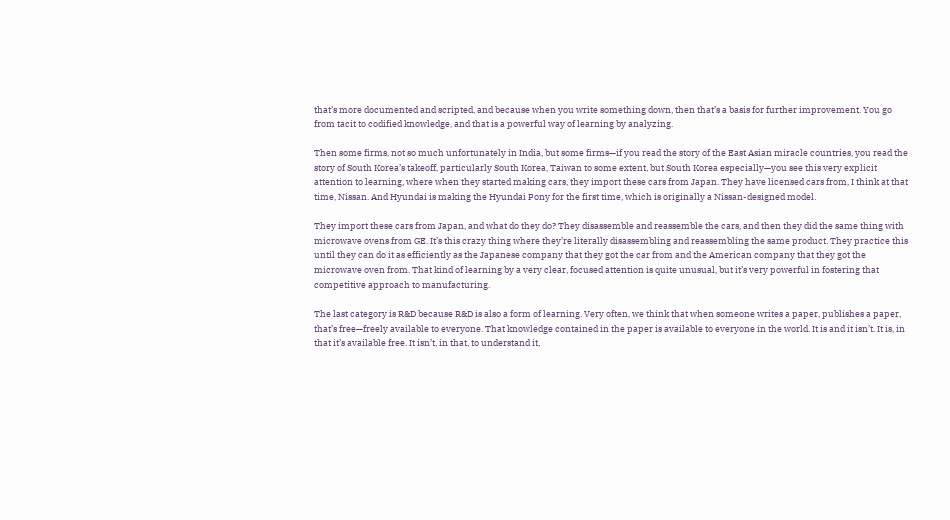that’s more documented and scripted, and because when you write something down, then that’s a basis for further improvement. You go from tacit to codified knowledge, and that is a powerful way of learning by analyzing.

Then some firms, not so much unfortunately in India, but some firms—if you read the story of the East Asian miracle countries, you read the story of South Korea’s takeoff, particularly South Korea, Taiwan to some extent, but South Korea especially—you see this very explicit attention to learning, where when they started making cars, they import these cars from Japan. They have licensed cars from, I think at that time, Nissan. And Hyundai is making the Hyundai Pony for the first time, which is originally a Nissan-designed model.

They import these cars from Japan, and what do they do? They disassemble and reassemble the cars, and then they did the same thing with microwave ovens from GE. It’s this crazy thing where they’re literally disassembling and reassembling the same product. They practice this until they can do it as efficiently as the Japanese company that they got the car from and the American company that they got the microwave oven from. That kind of learning by a very clear, focused attention is quite unusual, but it’s very powerful in fostering that competitive approach to manufacturing.

The last category is R&D because R&D is also a form of learning. Very often, we think that when someone writes a paper, publishes a paper, that’s free—freely available to everyone. That knowledge contained in the paper is available to everyone in the world. It is and it isn’t. It is, in that it’s available free. It isn’t, in that, to understand it,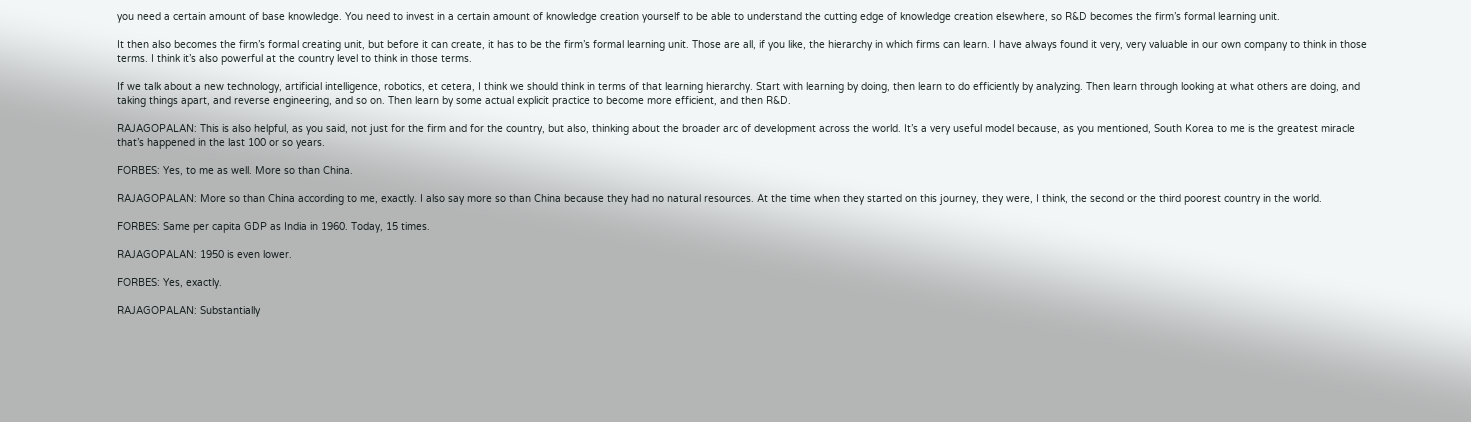you need a certain amount of base knowledge. You need to invest in a certain amount of knowledge creation yourself to be able to understand the cutting edge of knowledge creation elsewhere, so R&D becomes the firm’s formal learning unit.

It then also becomes the firm’s formal creating unit, but before it can create, it has to be the firm’s formal learning unit. Those are all, if you like, the hierarchy in which firms can learn. I have always found it very, very valuable in our own company to think in those terms. I think it’s also powerful at the country level to think in those terms.

If we talk about a new technology, artificial intelligence, robotics, et cetera, I think we should think in terms of that learning hierarchy. Start with learning by doing, then learn to do efficiently by analyzing. Then learn through looking at what others are doing, and taking things apart, and reverse engineering, and so on. Then learn by some actual explicit practice to become more efficient, and then R&D.

RAJAGOPALAN: This is also helpful, as you said, not just for the firm and for the country, but also, thinking about the broader arc of development across the world. It’s a very useful model because, as you mentioned, South Korea to me is the greatest miracle that’s happened in the last 100 or so years.

FORBES: Yes, to me as well. More so than China.

RAJAGOPALAN: More so than China according to me, exactly. I also say more so than China because they had no natural resources. At the time when they started on this journey, they were, I think, the second or the third poorest country in the world.

FORBES: Same per capita GDP as India in 1960. Today, 15 times.

RAJAGOPALAN: 1950 is even lower.

FORBES: Yes, exactly.

RAJAGOPALAN: Substantially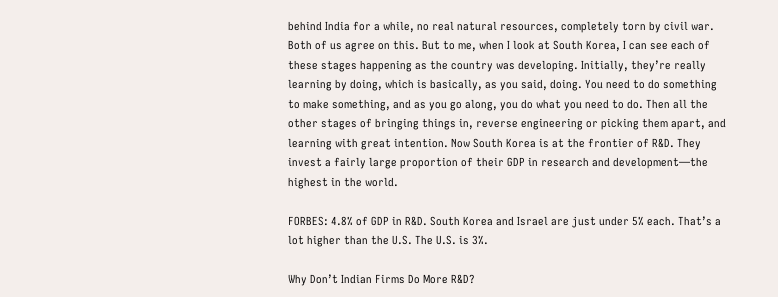behind India for a while, no real natural resources, completely torn by civil war. Both of us agree on this. But to me, when I look at South Korea, I can see each of these stages happening as the country was developing. Initially, they’re really learning by doing, which is basically, as you said, doing. You need to do something to make something, and as you go along, you do what you need to do. Then all the other stages of bringing things in, reverse engineering or picking them apart, and learning with great intention. Now South Korea is at the frontier of R&D. They invest a fairly large proportion of their GDP in research and development—the highest in the world.

FORBES: 4.8% of GDP in R&D. South Korea and Israel are just under 5% each. That’s a lot higher than the U.S. The U.S. is 3%.

Why Don’t Indian Firms Do More R&D?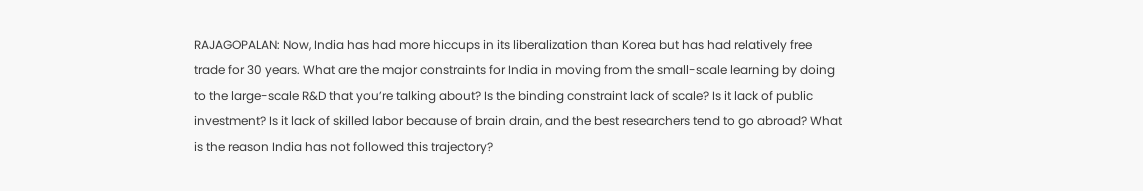RAJAGOPALAN: Now, India has had more hiccups in its liberalization than Korea but has had relatively free trade for 30 years. What are the major constraints for India in moving from the small-scale learning by doing to the large-scale R&D that you’re talking about? Is the binding constraint lack of scale? Is it lack of public investment? Is it lack of skilled labor because of brain drain, and the best researchers tend to go abroad? What is the reason India has not followed this trajectory?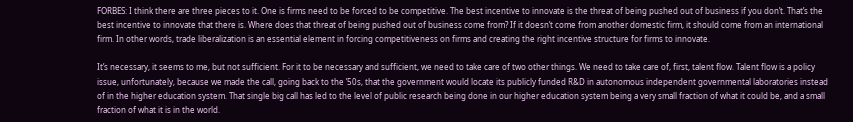FORBES: I think there are three pieces to it. One is firms need to be forced to be competitive. The best incentive to innovate is the threat of being pushed out of business if you don’t. That’s the best incentive to innovate that there is. Where does that threat of being pushed out of business come from? If it doesn’t come from another domestic firm, it should come from an international firm. In other words, trade liberalization is an essential element in forcing competitiveness on firms and creating the right incentive structure for firms to innovate.

It’s necessary, it seems to me, but not sufficient. For it to be necessary and sufficient, we need to take care of two other things. We need to take care of, first, talent flow. Talent flow is a policy issue, unfortunately, because we made the call, going back to the ’50s, that the government would locate its publicly funded R&D in autonomous independent governmental laboratories instead of in the higher education system. That single big call has led to the level of public research being done in our higher education system being a very small fraction of what it could be, and a small fraction of what it is in the world.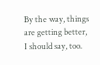By the way, things are getting better, I should say, too.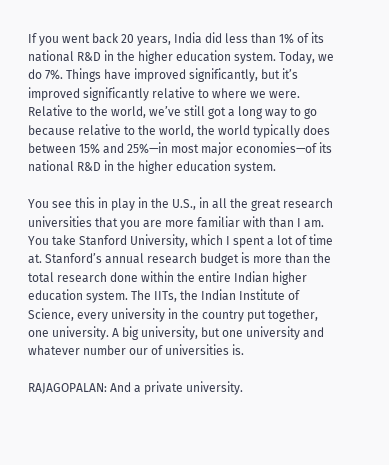If you went back 20 years, India did less than 1% of its national R&D in the higher education system. Today, we do 7%. Things have improved significantly, but it’s improved significantly relative to where we were. Relative to the world, we’ve still got a long way to go because relative to the world, the world typically does between 15% and 25%—in most major economies—of its national R&D in the higher education system.

You see this in play in the U.S., in all the great research universities that you are more familiar with than I am. You take Stanford University, which I spent a lot of time at. Stanford’s annual research budget is more than the total research done within the entire Indian higher education system. The IITs, the Indian Institute of Science, every university in the country put together, one university. A big university, but one university and whatever number our of universities is.

RAJAGOPALAN: And a private university.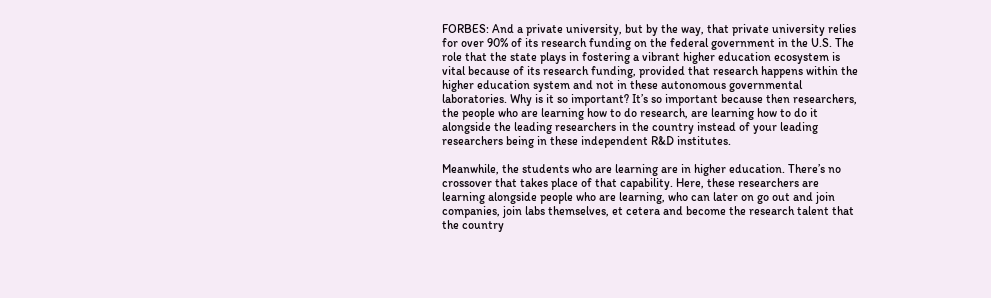FORBES: And a private university, but by the way, that private university relies for over 90% of its research funding on the federal government in the U.S. The role that the state plays in fostering a vibrant higher education ecosystem is vital because of its research funding, provided that research happens within the higher education system and not in these autonomous governmental laboratories. Why is it so important? It’s so important because then researchers, the people who are learning how to do research, are learning how to do it alongside the leading researchers in the country instead of your leading researchers being in these independent R&D institutes.

Meanwhile, the students who are learning are in higher education. There’s no crossover that takes place of that capability. Here, these researchers are learning alongside people who are learning, who can later on go out and join companies, join labs themselves, et cetera and become the research talent that the country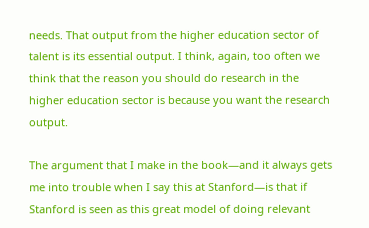needs. That output from the higher education sector of talent is its essential output. I think, again, too often we think that the reason you should do research in the higher education sector is because you want the research output.

The argument that I make in the book—and it always gets me into trouble when I say this at Stanford—is that if Stanford is seen as this great model of doing relevant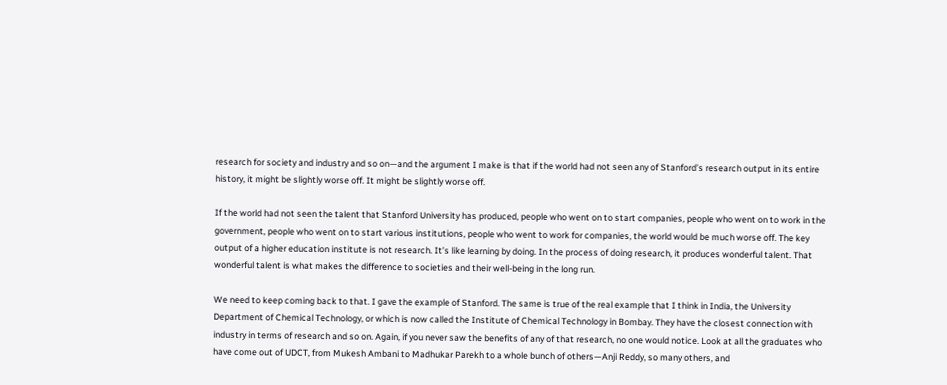research for society and industry and so on—and the argument I make is that if the world had not seen any of Stanford’s research output in its entire history, it might be slightly worse off. It might be slightly worse off.

If the world had not seen the talent that Stanford University has produced, people who went on to start companies, people who went on to work in the government, people who went on to start various institutions, people who went to work for companies, the world would be much worse off. The key output of a higher education institute is not research. It’s like learning by doing. In the process of doing research, it produces wonderful talent. That wonderful talent is what makes the difference to societies and their well-being in the long run.

We need to keep coming back to that. I gave the example of Stanford. The same is true of the real example that I think in India, the University Department of Chemical Technology, or which is now called the Institute of Chemical Technology in Bombay. They have the closest connection with industry in terms of research and so on. Again, if you never saw the benefits of any of that research, no one would notice. Look at all the graduates who have come out of UDCT, from Mukesh Ambani to Madhukar Parekh to a whole bunch of others—Anji Reddy, so many others, and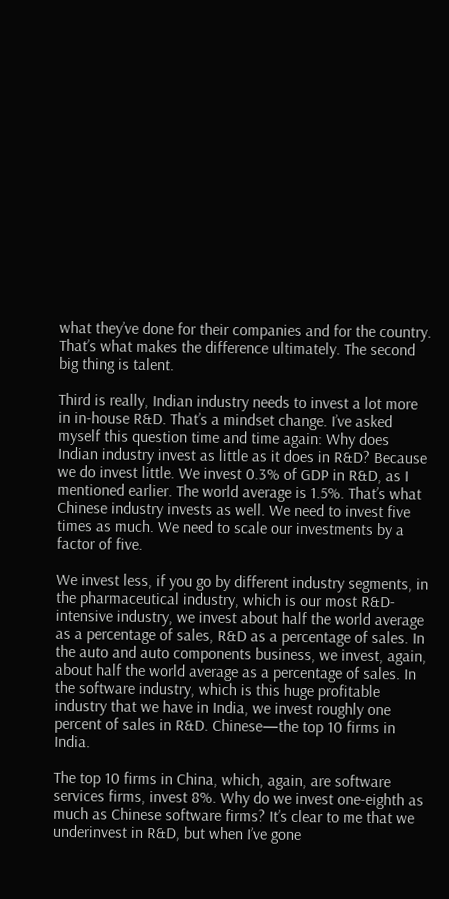what they’ve done for their companies and for the country. That’s what makes the difference ultimately. The second big thing is talent.

Third is really, Indian industry needs to invest a lot more in in-house R&D. That’s a mindset change. I’ve asked myself this question time and time again: Why does Indian industry invest as little as it does in R&D? Because we do invest little. We invest 0.3% of GDP in R&D, as I mentioned earlier. The world average is 1.5%. That’s what Chinese industry invests as well. We need to invest five times as much. We need to scale our investments by a factor of five.

We invest less, if you go by different industry segments, in the pharmaceutical industry, which is our most R&D-intensive industry, we invest about half the world average as a percentage of sales, R&D as a percentage of sales. In the auto and auto components business, we invest, again, about half the world average as a percentage of sales. In the software industry, which is this huge profitable industry that we have in India, we invest roughly one percent of sales in R&D. Chinese—the top 10 firms in India.

The top 10 firms in China, which, again, are software services firms, invest 8%. Why do we invest one-eighth as much as Chinese software firms? It’s clear to me that we underinvest in R&D, but when I’ve gone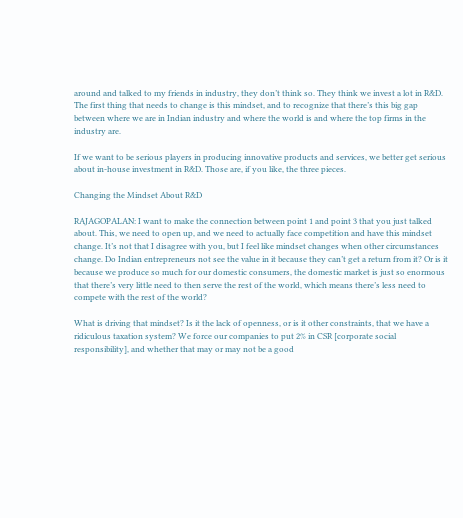around and talked to my friends in industry, they don’t think so. They think we invest a lot in R&D. The first thing that needs to change is this mindset, and to recognize that there’s this big gap between where we are in Indian industry and where the world is and where the top firms in the industry are.

If we want to be serious players in producing innovative products and services, we better get serious about in-house investment in R&D. Those are, if you like, the three pieces.

Changing the Mindset About R&D

RAJAGOPALAN: I want to make the connection between point 1 and point 3 that you just talked about. This, we need to open up, and we need to actually face competition and have this mindset change. It’s not that I disagree with you, but I feel like mindset changes when other circumstances change. Do Indian entrepreneurs not see the value in it because they can’t get a return from it? Or is it because we produce so much for our domestic consumers, the domestic market is just so enormous that there’s very little need to then serve the rest of the world, which means there’s less need to compete with the rest of the world?

What is driving that mindset? Is it the lack of openness, or is it other constraints, that we have a ridiculous taxation system? We force our companies to put 2% in CSR [corporate social responsibility], and whether that may or may not be a good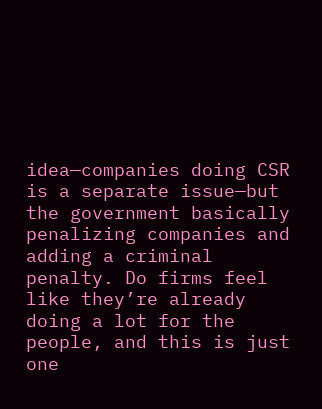idea—companies doing CSR is a separate issue—but the government basically penalizing companies and adding a criminal penalty. Do firms feel like they’re already doing a lot for the people, and this is just one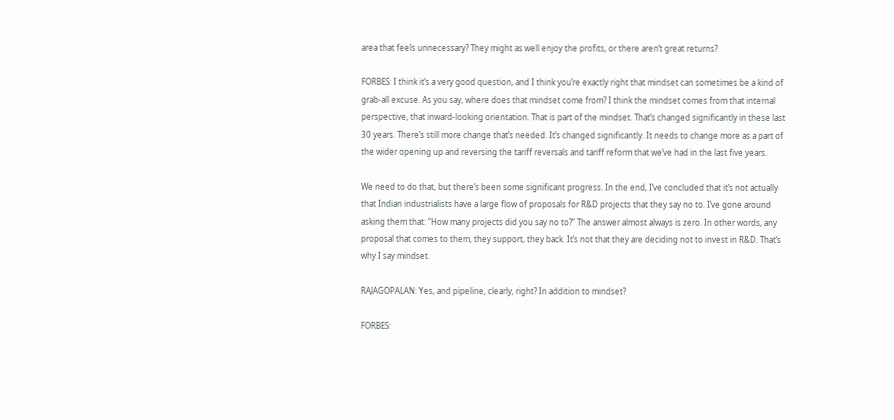area that feels unnecessary? They might as well enjoy the profits, or there aren’t great returns?

FORBES: I think it’s a very good question, and I think you’re exactly right that mindset can sometimes be a kind of grab-all excuse. As you say, where does that mindset come from? I think the mindset comes from that internal perspective, that inward-looking orientation. That is part of the mindset. That’s changed significantly in these last 30 years. There’s still more change that’s needed. It’s changed significantly. It needs to change more as a part of the wider opening up and reversing the tariff reversals and tariff reform that we’ve had in the last five years.

We need to do that, but there’s been some significant progress. In the end, I’ve concluded that it’s not actually that Indian industrialists have a large flow of proposals for R&D projects that they say no to. I’ve gone around asking them that: “How many projects did you say no to?” The answer almost always is zero. In other words, any proposal that comes to them, they support, they back. It’s not that they are deciding not to invest in R&D. That’s why I say mindset.

RAJAGOPALAN: Yes, and pipeline, clearly, right? In addition to mindset?

FORBES: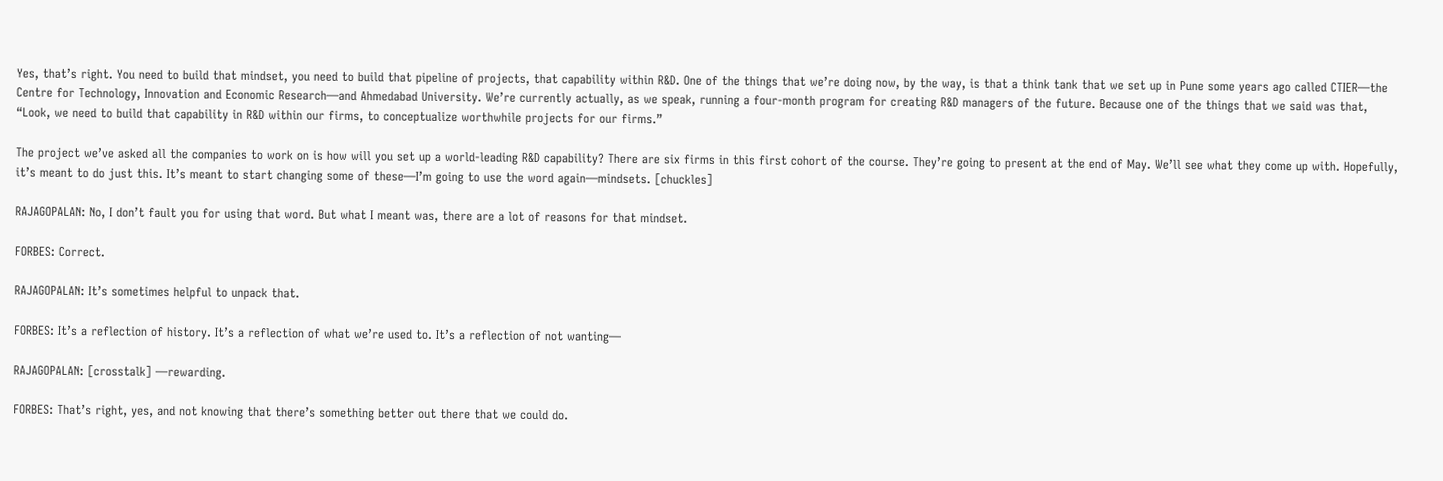Yes, that’s right. You need to build that mindset, you need to build that pipeline of projects, that capability within R&D. One of the things that we’re doing now, by the way, is that a think tank that we set up in Pune some years ago called CTIER—the Centre for Technology, Innovation and Economic Research—and Ahmedabad University. We’re currently actually, as we speak, running a four-month program for creating R&D managers of the future. Because one of the things that we said was that, “Look, we need to build that capability in R&D within our firms, to conceptualize worthwhile projects for our firms.”

The project we’ve asked all the companies to work on is how will you set up a world-leading R&D capability? There are six firms in this first cohort of the course. They’re going to present at the end of May. We’ll see what they come up with. Hopefully, it’s meant to do just this. It’s meant to start changing some of these—I’m going to use the word again—mindsets. [chuckles]

RAJAGOPALAN: No, I don’t fault you for using that word. But what I meant was, there are a lot of reasons for that mindset.

FORBES: Correct.

RAJAGOPALAN: It’s sometimes helpful to unpack that.

FORBES: It’s a reflection of history. It’s a reflection of what we’re used to. It’s a reflection of not wanting—

RAJAGOPALAN: [crosstalk] —rewarding.

FORBES: That’s right, yes, and not knowing that there’s something better out there that we could do.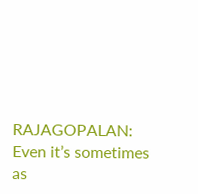RAJAGOPALAN: Even it’s sometimes as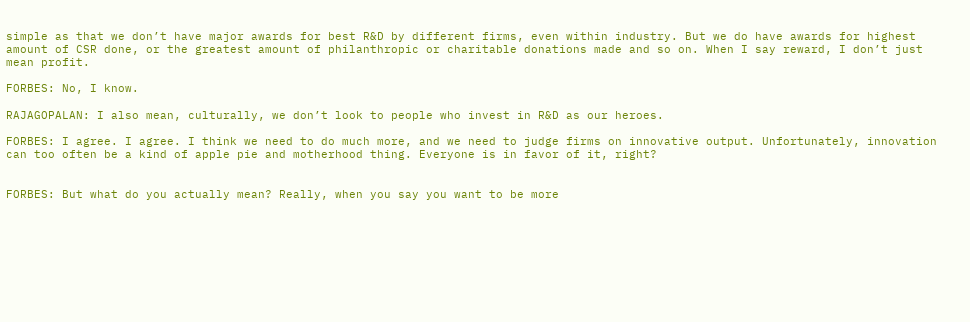simple as that we don’t have major awards for best R&D by different firms, even within industry. But we do have awards for highest amount of CSR done, or the greatest amount of philanthropic or charitable donations made and so on. When I say reward, I don’t just mean profit.

FORBES: No, I know.

RAJAGOPALAN: I also mean, culturally, we don’t look to people who invest in R&D as our heroes.

FORBES: I agree. I agree. I think we need to do much more, and we need to judge firms on innovative output. Unfortunately, innovation can too often be a kind of apple pie and motherhood thing. Everyone is in favor of it, right?


FORBES: But what do you actually mean? Really, when you say you want to be more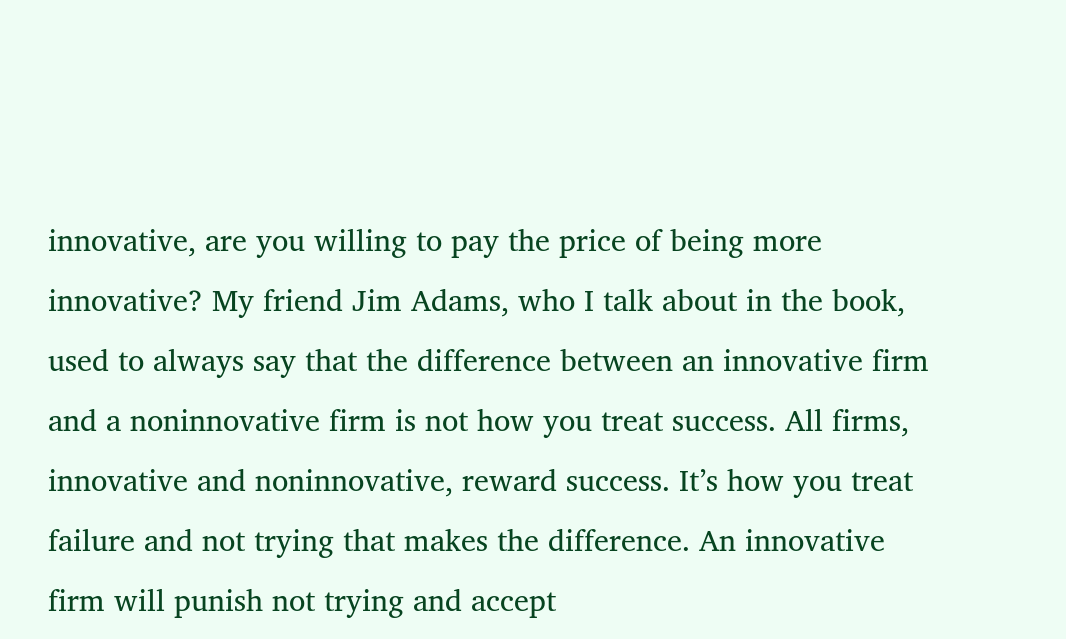innovative, are you willing to pay the price of being more innovative? My friend Jim Adams, who I talk about in the book, used to always say that the difference between an innovative firm and a noninnovative firm is not how you treat success. All firms, innovative and noninnovative, reward success. It’s how you treat failure and not trying that makes the difference. An innovative firm will punish not trying and accept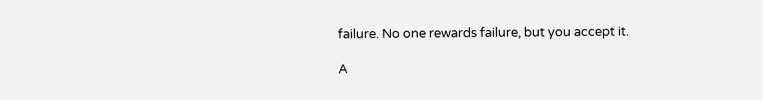failure. No one rewards failure, but you accept it.

A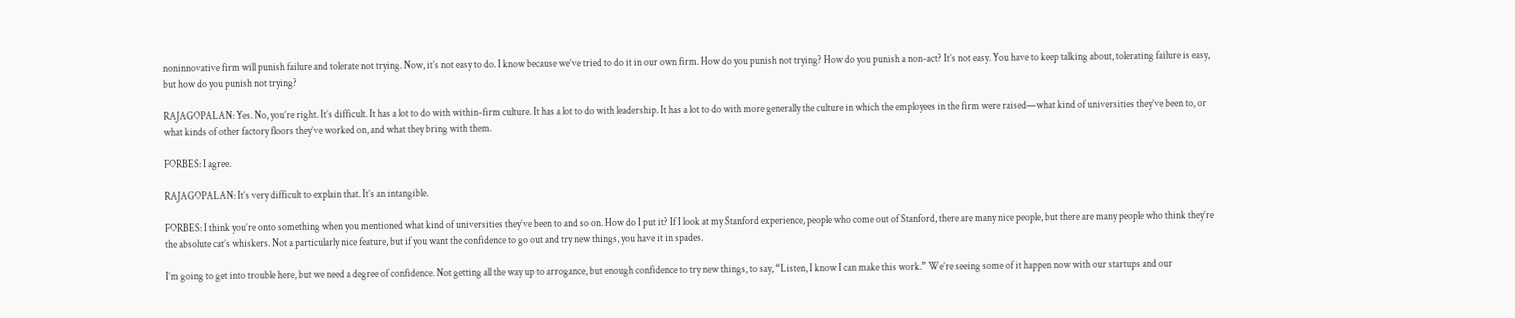noninnovative firm will punish failure and tolerate not trying. Now, it’s not easy to do. I know because we’ve tried to do it in our own firm. How do you punish not trying? How do you punish a non-act? It’s not easy. You have to keep talking about, tolerating failure is easy, but how do you punish not trying?

RAJAGOPALAN: Yes. No, you’re right. It’s difficult. It has a lot to do with within-firm culture. It has a lot to do with leadership. It has a lot to do with more generally the culture in which the employees in the firm were raised—what kind of universities they’ve been to, or what kinds of other factory floors they’ve worked on, and what they bring with them.

FORBES: I agree.

RAJAGOPALAN: It’s very difficult to explain that. It’s an intangible.

FORBES: I think you’re onto something when you mentioned what kind of universities they’ve been to and so on. How do I put it? If I look at my Stanford experience, people who come out of Stanford, there are many nice people, but there are many people who think they’re the absolute cat’s whiskers. Not a particularly nice feature, but if you want the confidence to go out and try new things, you have it in spades.

I’m going to get into trouble here, but we need a degree of confidence. Not getting all the way up to arrogance, but enough confidence to try new things, to say, “Listen, I know I can make this work.” We’re seeing some of it happen now with our startups and our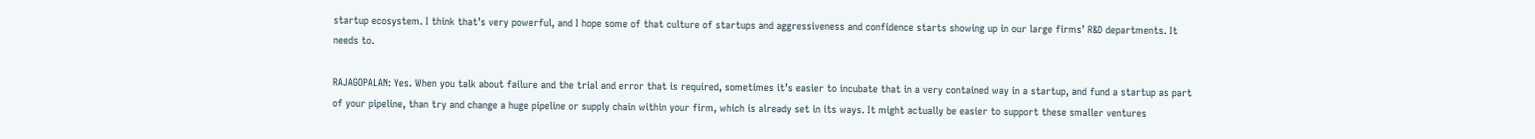startup ecosystem. I think that’s very powerful, and I hope some of that culture of startups and aggressiveness and confidence starts showing up in our large firms’ R&D departments. It needs to.

RAJAGOPALAN: Yes. When you talk about failure and the trial and error that is required, sometimes it’s easier to incubate that in a very contained way in a startup, and fund a startup as part of your pipeline, than try and change a huge pipeline or supply chain within your firm, which is already set in its ways. It might actually be easier to support these smaller ventures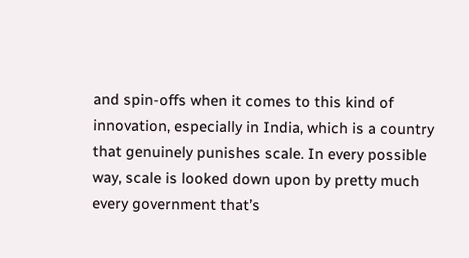and spin-offs when it comes to this kind of innovation, especially in India, which is a country that genuinely punishes scale. In every possible way, scale is looked down upon by pretty much every government that’s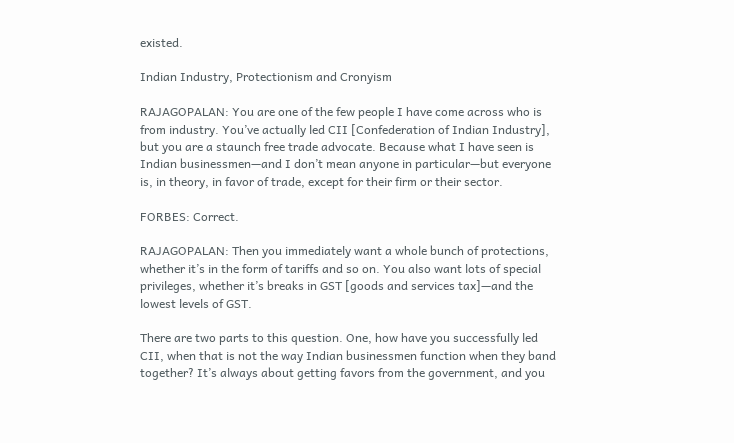existed.

Indian Industry, Protectionism and Cronyism

RAJAGOPALAN: You are one of the few people I have come across who is from industry. You’ve actually led CII [Confederation of Indian Industry], but you are a staunch free trade advocate. Because what I have seen is Indian businessmen—and I don’t mean anyone in particular—but everyone is, in theory, in favor of trade, except for their firm or their sector.

FORBES: Correct.

RAJAGOPALAN: Then you immediately want a whole bunch of protections, whether it’s in the form of tariffs and so on. You also want lots of special privileges, whether it’s breaks in GST [goods and services tax]—and the lowest levels of GST.

There are two parts to this question. One, how have you successfully led CII, when that is not the way Indian businessmen function when they band together? It’s always about getting favors from the government, and you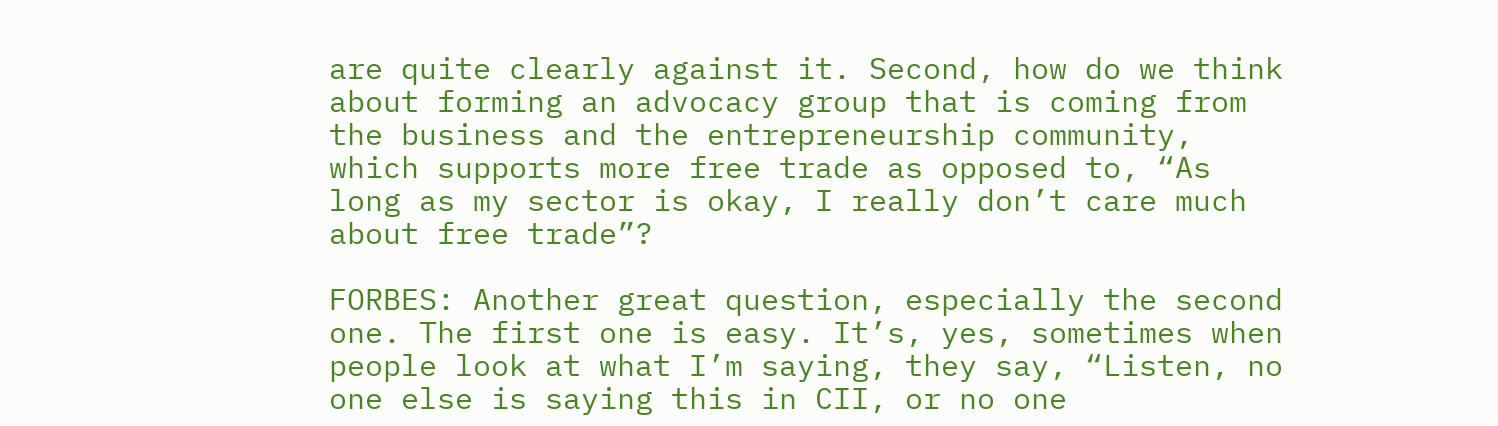are quite clearly against it. Second, how do we think about forming an advocacy group that is coming from the business and the entrepreneurship community, which supports more free trade as opposed to, “As long as my sector is okay, I really don’t care much about free trade”?

FORBES: Another great question, especially the second one. The first one is easy. It’s, yes, sometimes when people look at what I’m saying, they say, “Listen, no one else is saying this in CII, or no one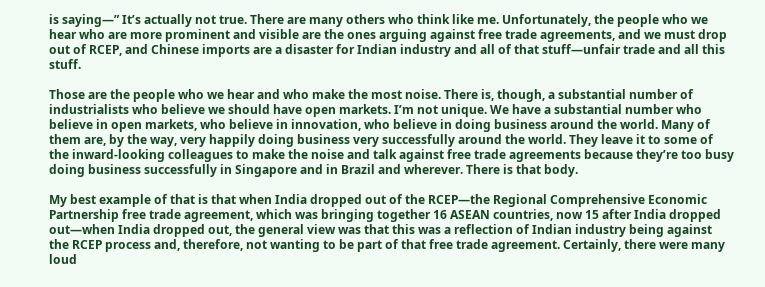is saying—” It’s actually not true. There are many others who think like me. Unfortunately, the people who we hear who are more prominent and visible are the ones arguing against free trade agreements, and we must drop out of RCEP, and Chinese imports are a disaster for Indian industry and all of that stuff—unfair trade and all this stuff.

Those are the people who we hear and who make the most noise. There is, though, a substantial number of industrialists who believe we should have open markets. I’m not unique. We have a substantial number who believe in open markets, who believe in innovation, who believe in doing business around the world. Many of them are, by the way, very happily doing business very successfully around the world. They leave it to some of the inward-looking colleagues to make the noise and talk against free trade agreements because they’re too busy doing business successfully in Singapore and in Brazil and wherever. There is that body.

My best example of that is that when India dropped out of the RCEP—the Regional Comprehensive Economic Partnership free trade agreement, which was bringing together 16 ASEAN countries, now 15 after India dropped out—when India dropped out, the general view was that this was a reflection of Indian industry being against the RCEP process and, therefore, not wanting to be part of that free trade agreement. Certainly, there were many loud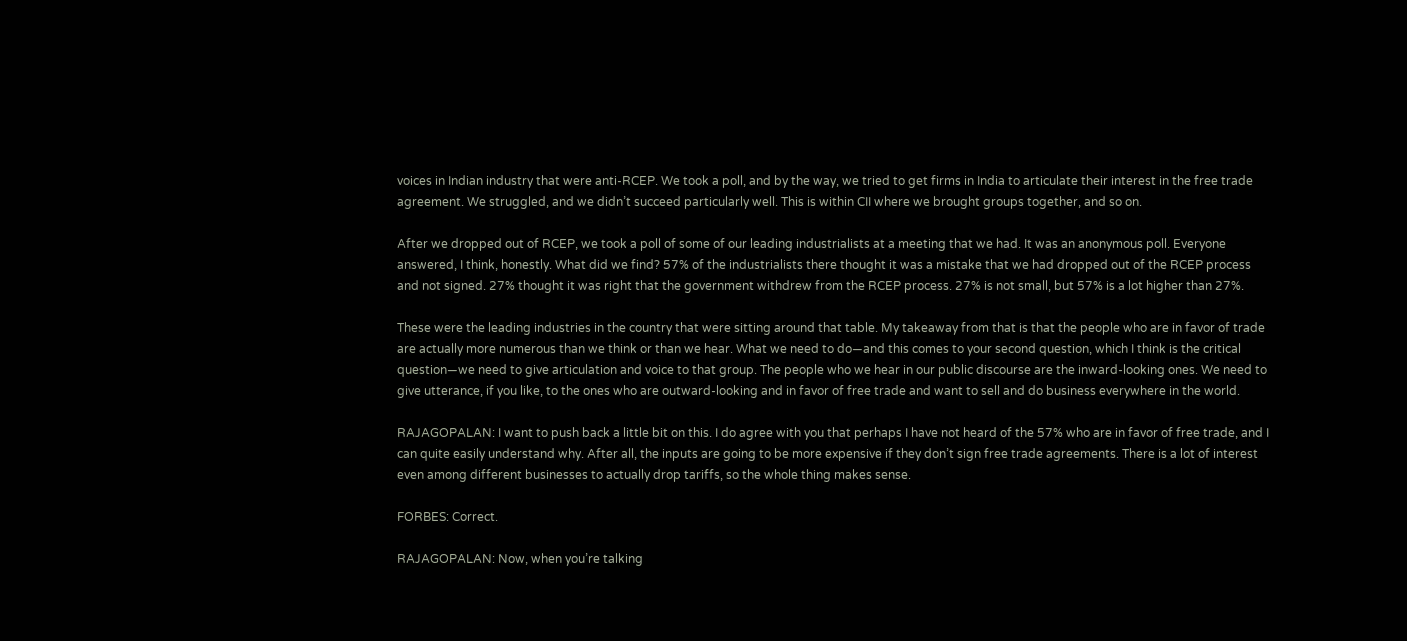voices in Indian industry that were anti-RCEP. We took a poll, and by the way, we tried to get firms in India to articulate their interest in the free trade agreement. We struggled, and we didn’t succeed particularly well. This is within CII where we brought groups together, and so on.

After we dropped out of RCEP, we took a poll of some of our leading industrialists at a meeting that we had. It was an anonymous poll. Everyone answered, I think, honestly. What did we find? 57% of the industrialists there thought it was a mistake that we had dropped out of the RCEP process and not signed. 27% thought it was right that the government withdrew from the RCEP process. 27% is not small, but 57% is a lot higher than 27%.

These were the leading industries in the country that were sitting around that table. My takeaway from that is that the people who are in favor of trade are actually more numerous than we think or than we hear. What we need to do—and this comes to your second question, which I think is the critical question—we need to give articulation and voice to that group. The people who we hear in our public discourse are the inward-looking ones. We need to give utterance, if you like, to the ones who are outward-looking and in favor of free trade and want to sell and do business everywhere in the world.

RAJAGOPALAN: I want to push back a little bit on this. I do agree with you that perhaps I have not heard of the 57% who are in favor of free trade, and I can quite easily understand why. After all, the inputs are going to be more expensive if they don’t sign free trade agreements. There is a lot of interest even among different businesses to actually drop tariffs, so the whole thing makes sense.

FORBES: Correct.

RAJAGOPALAN: Now, when you’re talking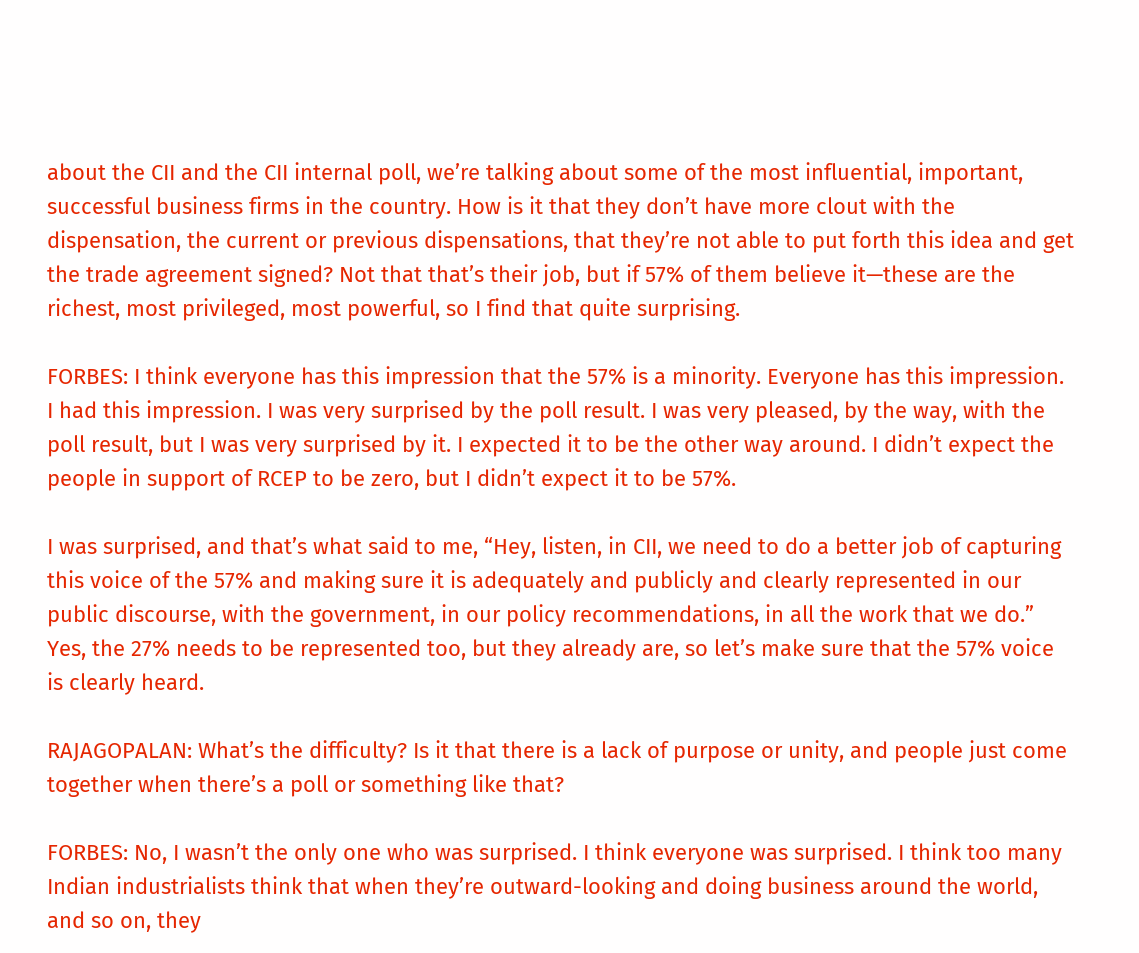about the CII and the CII internal poll, we’re talking about some of the most influential, important, successful business firms in the country. How is it that they don’t have more clout with the dispensation, the current or previous dispensations, that they’re not able to put forth this idea and get the trade agreement signed? Not that that’s their job, but if 57% of them believe it—these are the richest, most privileged, most powerful, so I find that quite surprising.

FORBES: I think everyone has this impression that the 57% is a minority. Everyone has this impression. I had this impression. I was very surprised by the poll result. I was very pleased, by the way, with the poll result, but I was very surprised by it. I expected it to be the other way around. I didn’t expect the people in support of RCEP to be zero, but I didn’t expect it to be 57%.

I was surprised, and that’s what said to me, “Hey, listen, in CII, we need to do a better job of capturing this voice of the 57% and making sure it is adequately and publicly and clearly represented in our public discourse, with the government, in our policy recommendations, in all the work that we do.” Yes, the 27% needs to be represented too, but they already are, so let’s make sure that the 57% voice is clearly heard.

RAJAGOPALAN: What’s the difficulty? Is it that there is a lack of purpose or unity, and people just come together when there’s a poll or something like that?

FORBES: No, I wasn’t the only one who was surprised. I think everyone was surprised. I think too many Indian industrialists think that when they’re outward-looking and doing business around the world, and so on, they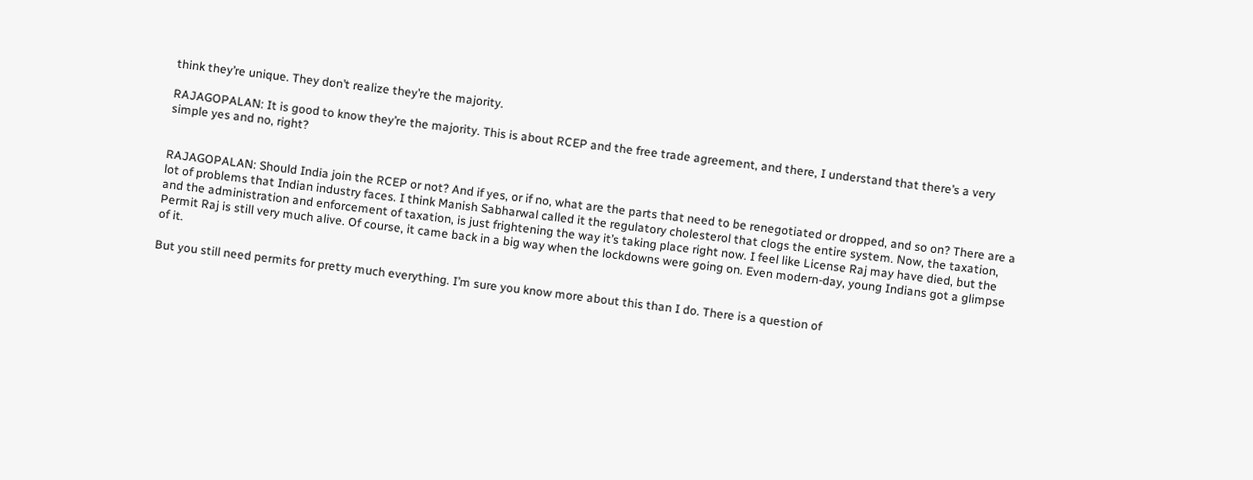think they’re unique. They don’t realize they’re the majority.

RAJAGOPALAN: It is good to know they’re the majority. This is about RCEP and the free trade agreement, and there, I understand that there’s a very simple yes and no, right?


RAJAGOPALAN: Should India join the RCEP or not? And if yes, or if no, what are the parts that need to be renegotiated or dropped, and so on? There are a lot of problems that Indian industry faces. I think Manish Sabharwal called it the regulatory cholesterol that clogs the entire system. Now, the taxation, and the administration and enforcement of taxation, is just frightening the way it’s taking place right now. I feel like License Raj may have died, but the Permit Raj is still very much alive. Of course, it came back in a big way when the lockdowns were going on. Even modern-day, young Indians got a glimpse of it.

But you still need permits for pretty much everything. I’m sure you know more about this than I do. There is a question of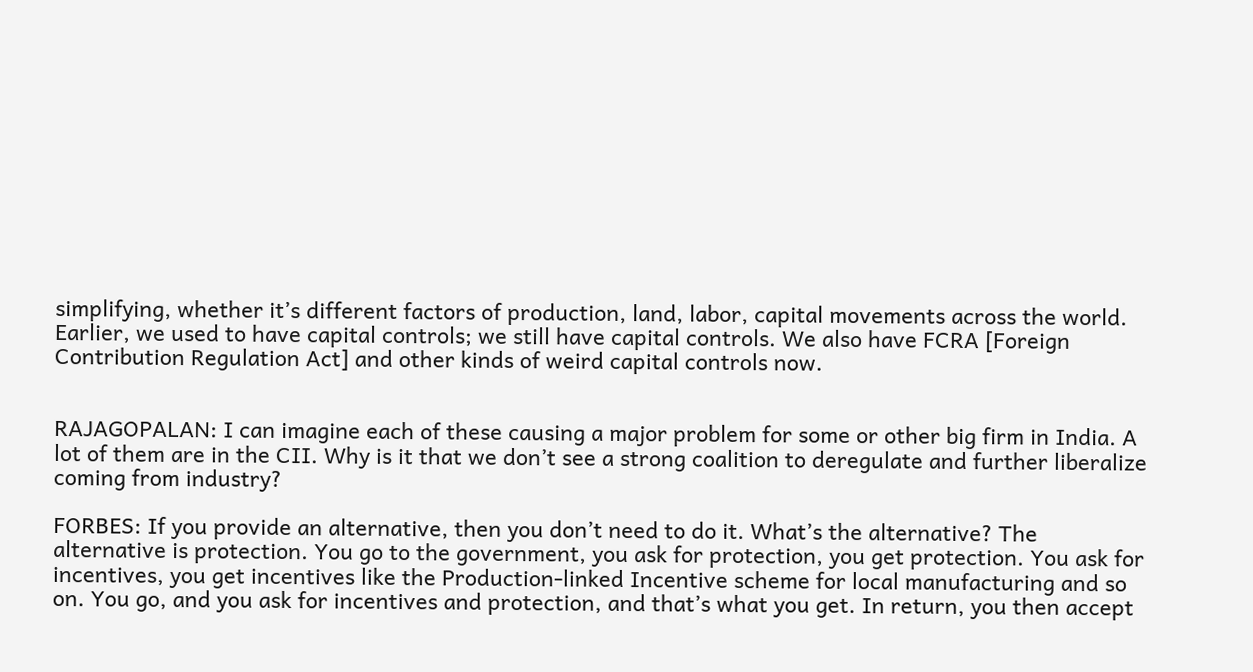simplifying, whether it’s different factors of production, land, labor, capital movements across the world. Earlier, we used to have capital controls; we still have capital controls. We also have FCRA [Foreign Contribution Regulation Act] and other kinds of weird capital controls now.


RAJAGOPALAN: I can imagine each of these causing a major problem for some or other big firm in India. A lot of them are in the CII. Why is it that we don’t see a strong coalition to deregulate and further liberalize coming from industry?

FORBES: If you provide an alternative, then you don’t need to do it. What’s the alternative? The alternative is protection. You go to the government, you ask for protection, you get protection. You ask for incentives, you get incentives like the Production-linked Incentive scheme for local manufacturing and so on. You go, and you ask for incentives and protection, and that’s what you get. In return, you then accept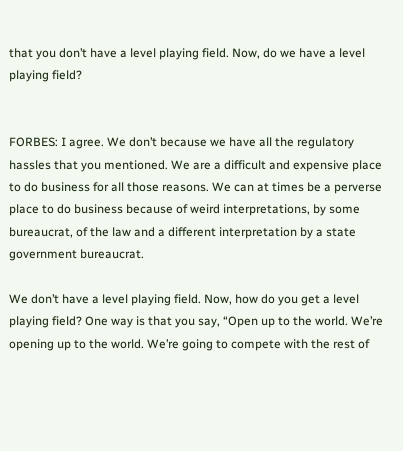that you don’t have a level playing field. Now, do we have a level playing field?


FORBES: I agree. We don’t because we have all the regulatory hassles that you mentioned. We are a difficult and expensive place to do business for all those reasons. We can at times be a perverse place to do business because of weird interpretations, by some bureaucrat, of the law and a different interpretation by a state government bureaucrat.

We don’t have a level playing field. Now, how do you get a level playing field? One way is that you say, “Open up to the world. We’re opening up to the world. We’re going to compete with the rest of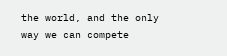the world, and the only way we can compete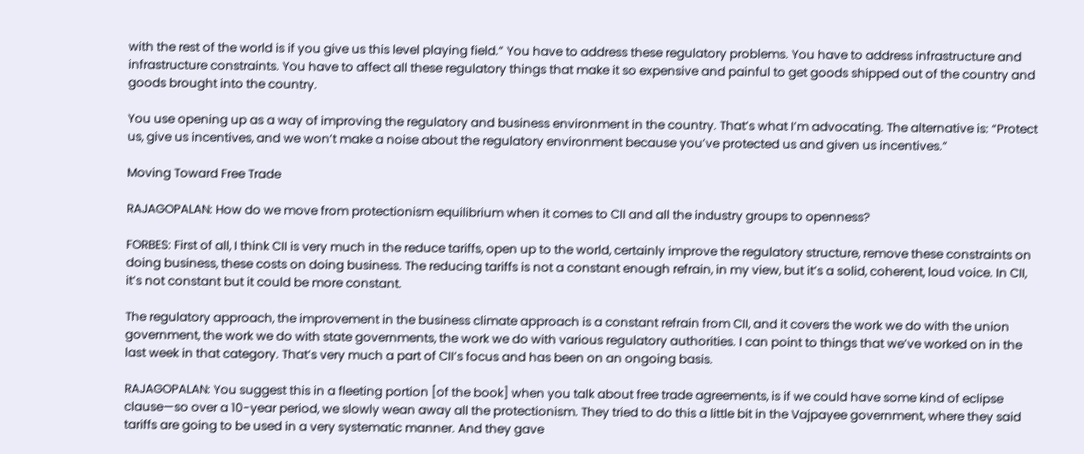with the rest of the world is if you give us this level playing field.” You have to address these regulatory problems. You have to address infrastructure and infrastructure constraints. You have to affect all these regulatory things that make it so expensive and painful to get goods shipped out of the country and goods brought into the country.

You use opening up as a way of improving the regulatory and business environment in the country. That’s what I’m advocating. The alternative is: “Protect us, give us incentives, and we won’t make a noise about the regulatory environment because you’ve protected us and given us incentives.”

Moving Toward Free Trade

RAJAGOPALAN: How do we move from protectionism equilibrium when it comes to CII and all the industry groups to openness?

FORBES: First of all, I think CII is very much in the reduce tariffs, open up to the world, certainly improve the regulatory structure, remove these constraints on doing business, these costs on doing business. The reducing tariffs is not a constant enough refrain, in my view, but it’s a solid, coherent, loud voice. In CII, it’s not constant but it could be more constant.

The regulatory approach, the improvement in the business climate approach is a constant refrain from CII, and it covers the work we do with the union government, the work we do with state governments, the work we do with various regulatory authorities. I can point to things that we’ve worked on in the last week in that category. That’s very much a part of CII’s focus and has been on an ongoing basis.

RAJAGOPALAN: You suggest this in a fleeting portion [of the book] when you talk about free trade agreements, is if we could have some kind of eclipse clause—so over a 10-year period, we slowly wean away all the protectionism. They tried to do this a little bit in the Vajpayee government, where they said tariffs are going to be used in a very systematic manner. And they gave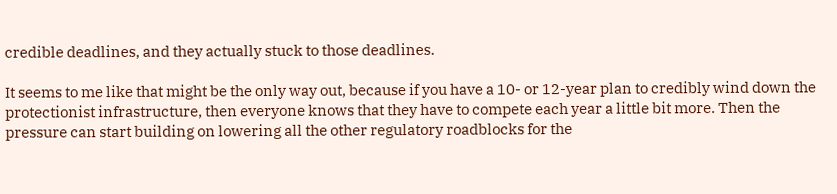credible deadlines, and they actually stuck to those deadlines.

It seems to me like that might be the only way out, because if you have a 10- or 12-year plan to credibly wind down the protectionist infrastructure, then everyone knows that they have to compete each year a little bit more. Then the pressure can start building on lowering all the other regulatory roadblocks for the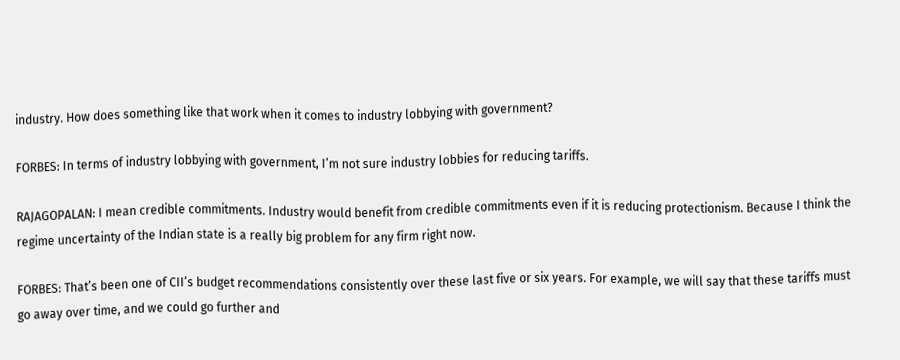industry. How does something like that work when it comes to industry lobbying with government?

FORBES: In terms of industry lobbying with government, I’m not sure industry lobbies for reducing tariffs.

RAJAGOPALAN: I mean credible commitments. Industry would benefit from credible commitments even if it is reducing protectionism. Because I think the regime uncertainty of the Indian state is a really big problem for any firm right now.

FORBES: That’s been one of CII’s budget recommendations consistently over these last five or six years. For example, we will say that these tariffs must go away over time, and we could go further and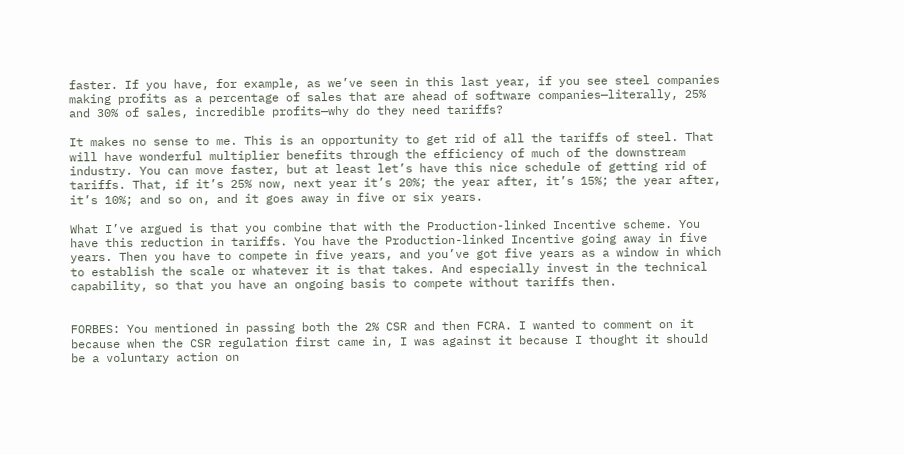faster. If you have, for example, as we’ve seen in this last year, if you see steel companies making profits as a percentage of sales that are ahead of software companies—literally, 25% and 30% of sales, incredible profits—why do they need tariffs?

It makes no sense to me. This is an opportunity to get rid of all the tariffs of steel. That will have wonderful multiplier benefits through the efficiency of much of the downstream industry. You can move faster, but at least let’s have this nice schedule of getting rid of tariffs. That, if it’s 25% now, next year it’s 20%; the year after, it’s 15%; the year after, it’s 10%; and so on, and it goes away in five or six years.

What I’ve argued is that you combine that with the Production-linked Incentive scheme. You have this reduction in tariffs. You have the Production-linked Incentive going away in five years. Then you have to compete in five years, and you’ve got five years as a window in which to establish the scale or whatever it is that takes. And especially invest in the technical capability, so that you have an ongoing basis to compete without tariffs then.


FORBES: You mentioned in passing both the 2% CSR and then FCRA. I wanted to comment on it because when the CSR regulation first came in, I was against it because I thought it should be a voluntary action on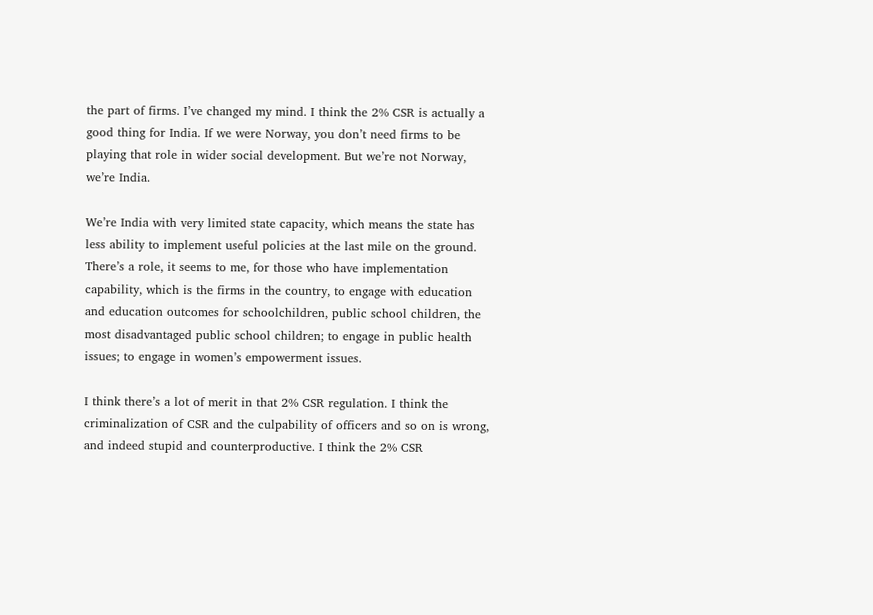the part of firms. I’ve changed my mind. I think the 2% CSR is actually a good thing for India. If we were Norway, you don’t need firms to be playing that role in wider social development. But we’re not Norway, we’re India.

We’re India with very limited state capacity, which means the state has less ability to implement useful policies at the last mile on the ground. There’s a role, it seems to me, for those who have implementation capability, which is the firms in the country, to engage with education and education outcomes for schoolchildren, public school children, the most disadvantaged public school children; to engage in public health issues; to engage in women’s empowerment issues.

I think there’s a lot of merit in that 2% CSR regulation. I think the criminalization of CSR and the culpability of officers and so on is wrong, and indeed stupid and counterproductive. I think the 2% CSR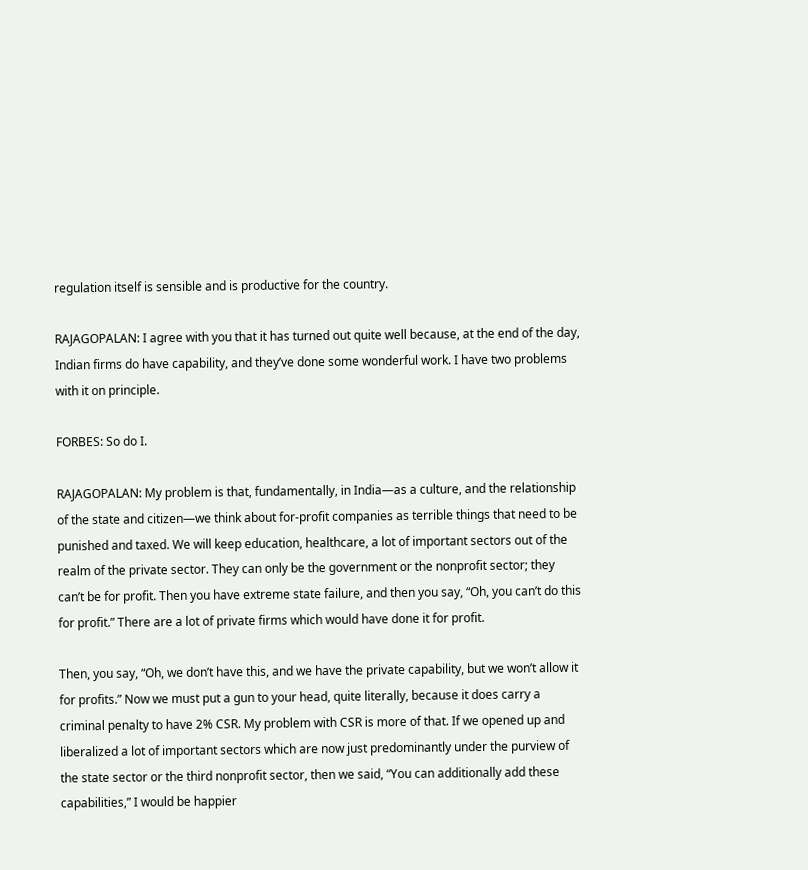regulation itself is sensible and is productive for the country.

RAJAGOPALAN: I agree with you that it has turned out quite well because, at the end of the day, Indian firms do have capability, and they’ve done some wonderful work. I have two problems with it on principle.

FORBES: So do I.

RAJAGOPALAN: My problem is that, fundamentally, in India—as a culture, and the relationship of the state and citizen—we think about for-profit companies as terrible things that need to be punished and taxed. We will keep education, healthcare, a lot of important sectors out of the realm of the private sector. They can only be the government or the nonprofit sector; they can’t be for profit. Then you have extreme state failure, and then you say, “Oh, you can’t do this for profit.” There are a lot of private firms which would have done it for profit.

Then, you say, “Oh, we don’t have this, and we have the private capability, but we won’t allow it for profits.” Now we must put a gun to your head, quite literally, because it does carry a criminal penalty to have 2% CSR. My problem with CSR is more of that. If we opened up and liberalized a lot of important sectors which are now just predominantly under the purview of the state sector or the third nonprofit sector, then we said, “You can additionally add these capabilities,” I would be happier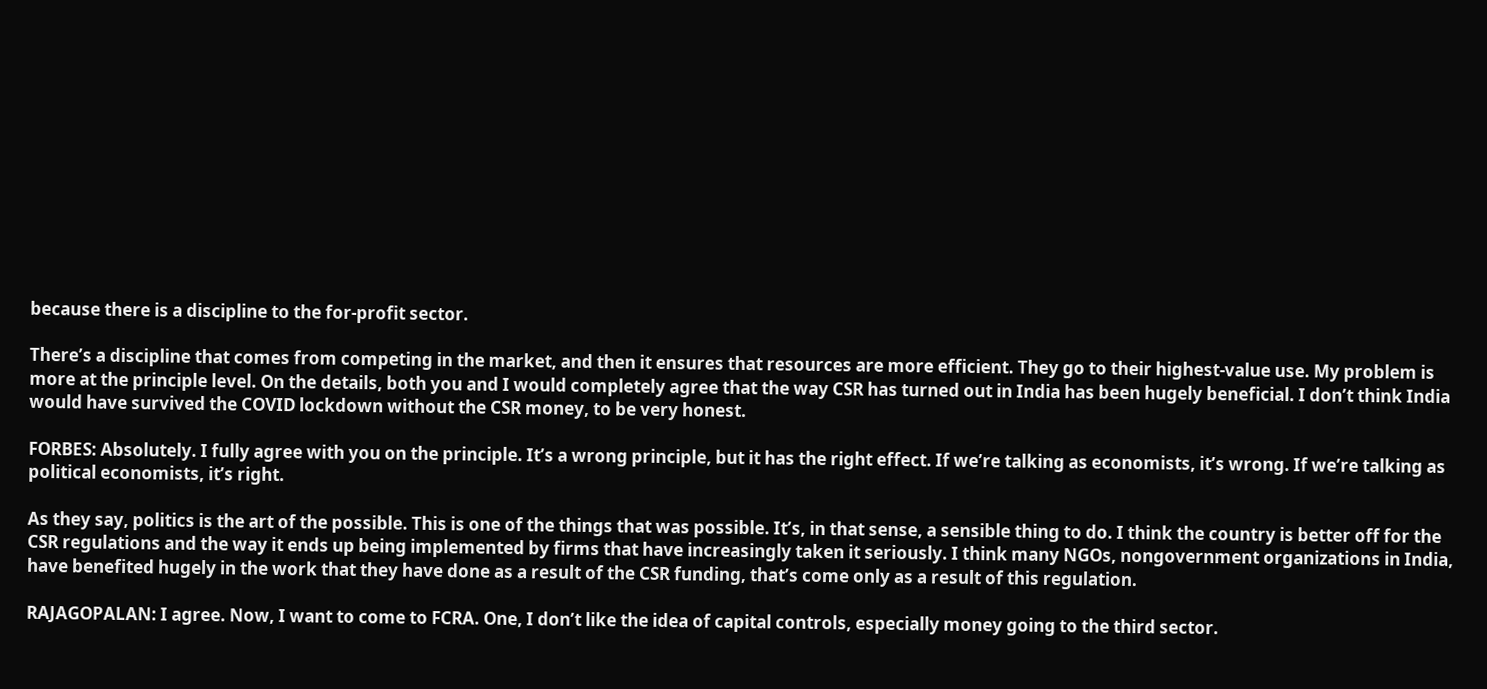because there is a discipline to the for-profit sector.

There’s a discipline that comes from competing in the market, and then it ensures that resources are more efficient. They go to their highest-value use. My problem is more at the principle level. On the details, both you and I would completely agree that the way CSR has turned out in India has been hugely beneficial. I don’t think India would have survived the COVID lockdown without the CSR money, to be very honest.

FORBES: Absolutely. I fully agree with you on the principle. It’s a wrong principle, but it has the right effect. If we’re talking as economists, it’s wrong. If we’re talking as political economists, it’s right.

As they say, politics is the art of the possible. This is one of the things that was possible. It’s, in that sense, a sensible thing to do. I think the country is better off for the CSR regulations and the way it ends up being implemented by firms that have increasingly taken it seriously. I think many NGOs, nongovernment organizations in India, have benefited hugely in the work that they have done as a result of the CSR funding, that’s come only as a result of this regulation.

RAJAGOPALAN: I agree. Now, I want to come to FCRA. One, I don’t like the idea of capital controls, especially money going to the third sector.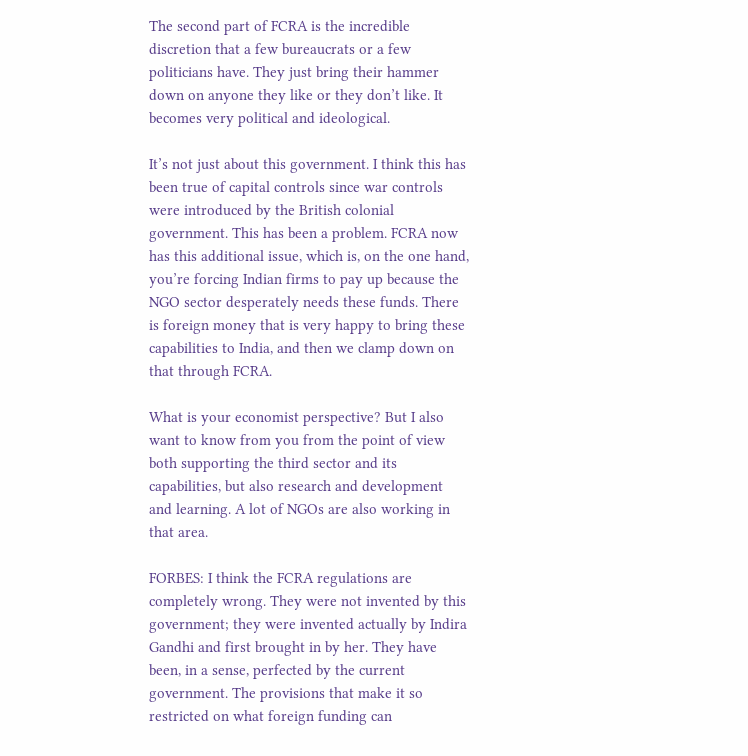The second part of FCRA is the incredible discretion that a few bureaucrats or a few politicians have. They just bring their hammer down on anyone they like or they don’t like. It becomes very political and ideological.

It’s not just about this government. I think this has been true of capital controls since war controls were introduced by the British colonial government. This has been a problem. FCRA now has this additional issue, which is, on the one hand, you’re forcing Indian firms to pay up because the NGO sector desperately needs these funds. There is foreign money that is very happy to bring these capabilities to India, and then we clamp down on that through FCRA.

What is your economist perspective? But I also want to know from you from the point of view both supporting the third sector and its capabilities, but also research and development and learning. A lot of NGOs are also working in that area.

FORBES: I think the FCRA regulations are completely wrong. They were not invented by this government; they were invented actually by Indira Gandhi and first brought in by her. They have been, in a sense, perfected by the current government. The provisions that make it so restricted on what foreign funding can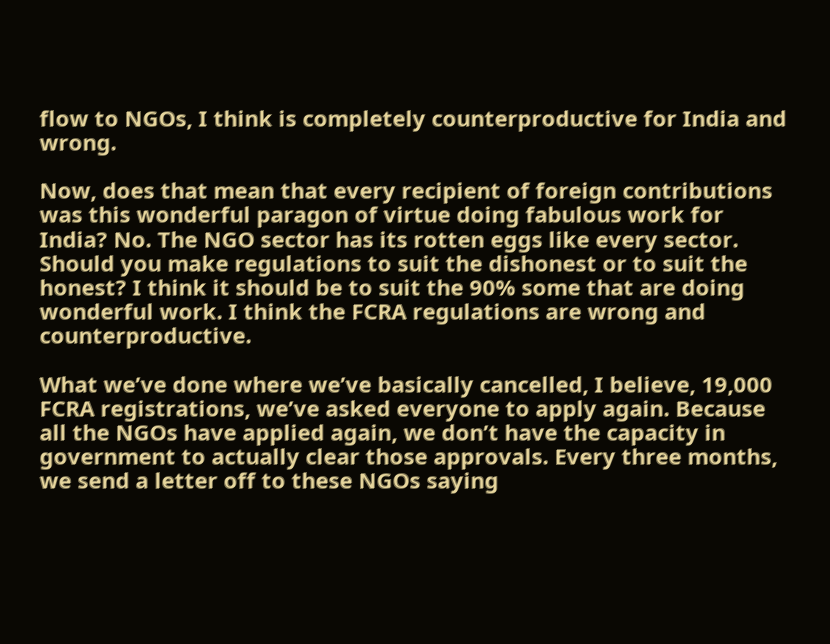flow to NGOs, I think is completely counterproductive for India and wrong.

Now, does that mean that every recipient of foreign contributions was this wonderful paragon of virtue doing fabulous work for India? No. The NGO sector has its rotten eggs like every sector. Should you make regulations to suit the dishonest or to suit the honest? I think it should be to suit the 90% some that are doing wonderful work. I think the FCRA regulations are wrong and counterproductive.

What we’ve done where we’ve basically cancelled, I believe, 19,000 FCRA registrations, we’ve asked everyone to apply again. Because all the NGOs have applied again, we don’t have the capacity in government to actually clear those approvals. Every three months, we send a letter off to these NGOs saying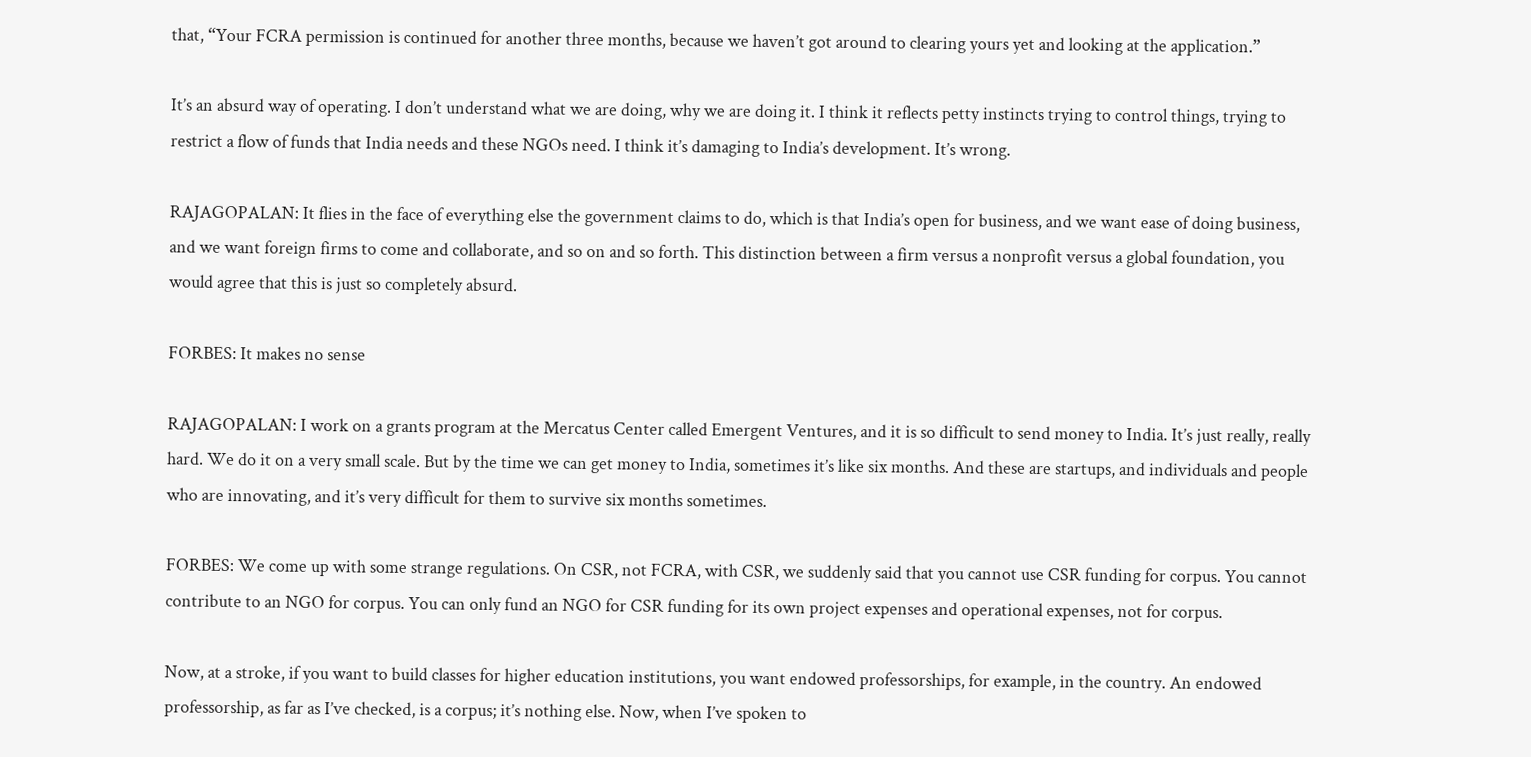that, “Your FCRA permission is continued for another three months, because we haven’t got around to clearing yours yet and looking at the application.”

It’s an absurd way of operating. I don’t understand what we are doing, why we are doing it. I think it reflects petty instincts trying to control things, trying to restrict a flow of funds that India needs and these NGOs need. I think it’s damaging to India’s development. It’s wrong.

RAJAGOPALAN: It flies in the face of everything else the government claims to do, which is that India’s open for business, and we want ease of doing business, and we want foreign firms to come and collaborate, and so on and so forth. This distinction between a firm versus a nonprofit versus a global foundation, you would agree that this is just so completely absurd.

FORBES: It makes no sense

RAJAGOPALAN: I work on a grants program at the Mercatus Center called Emergent Ventures, and it is so difficult to send money to India. It’s just really, really hard. We do it on a very small scale. But by the time we can get money to India, sometimes it’s like six months. And these are startups, and individuals and people who are innovating, and it’s very difficult for them to survive six months sometimes.

FORBES: We come up with some strange regulations. On CSR, not FCRA, with CSR, we suddenly said that you cannot use CSR funding for corpus. You cannot contribute to an NGO for corpus. You can only fund an NGO for CSR funding for its own project expenses and operational expenses, not for corpus.

Now, at a stroke, if you want to build classes for higher education institutions, you want endowed professorships, for example, in the country. An endowed professorship, as far as I’ve checked, is a corpus; it’s nothing else. Now, when I’ve spoken to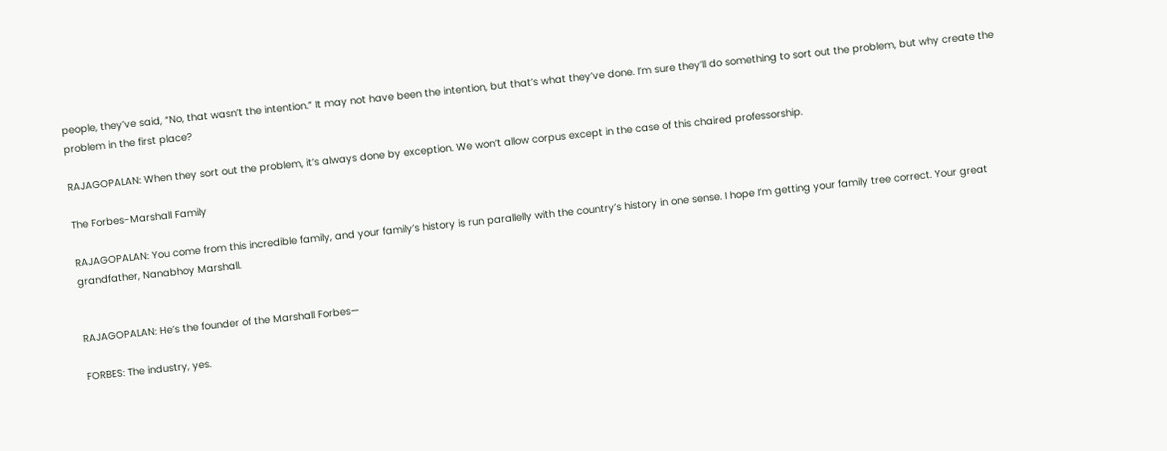people, they’ve said, “No, that wasn’t the intention.” It may not have been the intention, but that’s what they’ve done. I’m sure they’ll do something to sort out the problem, but why create the problem in the first place?

RAJAGOPALAN: When they sort out the problem, it’s always done by exception. We won’t allow corpus except in the case of this chaired professorship.

The Forbes-Marshall Family

RAJAGOPALAN: You come from this incredible family, and your family’s history is run parallelly with the country’s history in one sense. I hope I’m getting your family tree correct. Your great grandfather, Nanabhoy Marshall.


RAJAGOPALAN: He’s the founder of the Marshall Forbes—

FORBES: The industry, yes.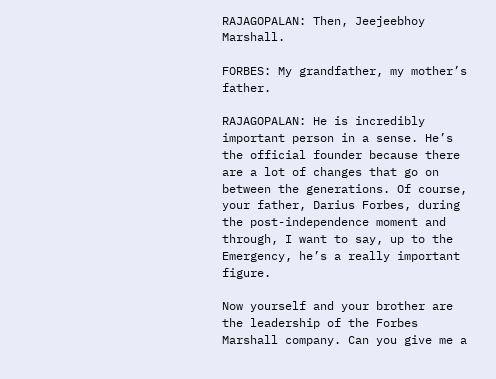RAJAGOPALAN: Then, Jeejeebhoy Marshall.

FORBES: My grandfather, my mother’s father.

RAJAGOPALAN: He is incredibly important person in a sense. He’s the official founder because there are a lot of changes that go on between the generations. Of course, your father, Darius Forbes, during the post-independence moment and through, I want to say, up to the Emergency, he’s a really important figure.

Now yourself and your brother are the leadership of the Forbes Marshall company. Can you give me a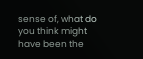sense of, what do you think might have been the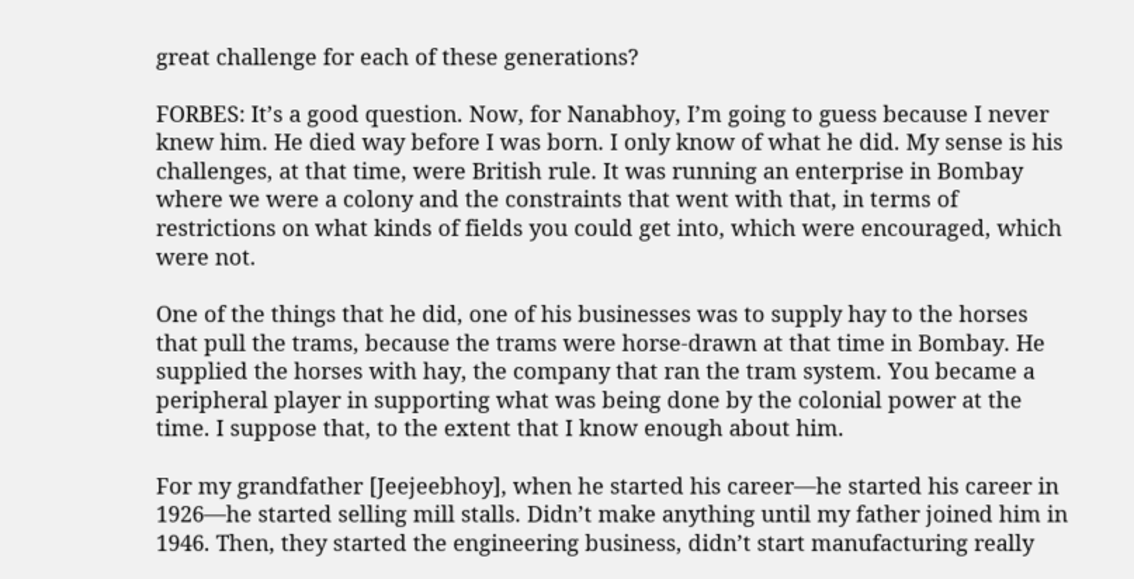great challenge for each of these generations?

FORBES: It’s a good question. Now, for Nanabhoy, I’m going to guess because I never knew him. He died way before I was born. I only know of what he did. My sense is his challenges, at that time, were British rule. It was running an enterprise in Bombay where we were a colony and the constraints that went with that, in terms of restrictions on what kinds of fields you could get into, which were encouraged, which were not.

One of the things that he did, one of his businesses was to supply hay to the horses that pull the trams, because the trams were horse-drawn at that time in Bombay. He supplied the horses with hay, the company that ran the tram system. You became a peripheral player in supporting what was being done by the colonial power at the time. I suppose that, to the extent that I know enough about him.

For my grandfather [Jeejeebhoy], when he started his career—he started his career in 1926—he started selling mill stalls. Didn’t make anything until my father joined him in 1946. Then, they started the engineering business, didn’t start manufacturing really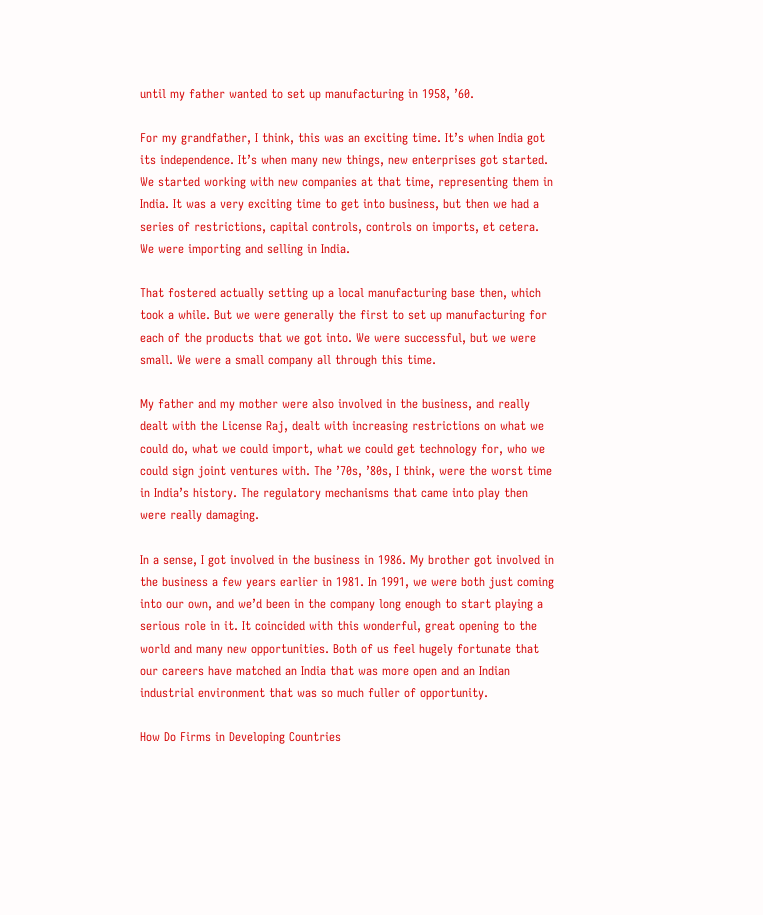until my father wanted to set up manufacturing in 1958, ’60.

For my grandfather, I think, this was an exciting time. It’s when India got its independence. It’s when many new things, new enterprises got started. We started working with new companies at that time, representing them in India. It was a very exciting time to get into business, but then we had a series of restrictions, capital controls, controls on imports, et cetera. We were importing and selling in India.

That fostered actually setting up a local manufacturing base then, which took a while. But we were generally the first to set up manufacturing for each of the products that we got into. We were successful, but we were small. We were a small company all through this time.

My father and my mother were also involved in the business, and really dealt with the License Raj, dealt with increasing restrictions on what we could do, what we could import, what we could get technology for, who we could sign joint ventures with. The ’70s, ’80s, I think, were the worst time in India’s history. The regulatory mechanisms that came into play then were really damaging.

In a sense, I got involved in the business in 1986. My brother got involved in the business a few years earlier in 1981. In 1991, we were both just coming into our own, and we’d been in the company long enough to start playing a serious role in it. It coincided with this wonderful, great opening to the world and many new opportunities. Both of us feel hugely fortunate that our careers have matched an India that was more open and an Indian industrial environment that was so much fuller of opportunity.

How Do Firms in Developing Countries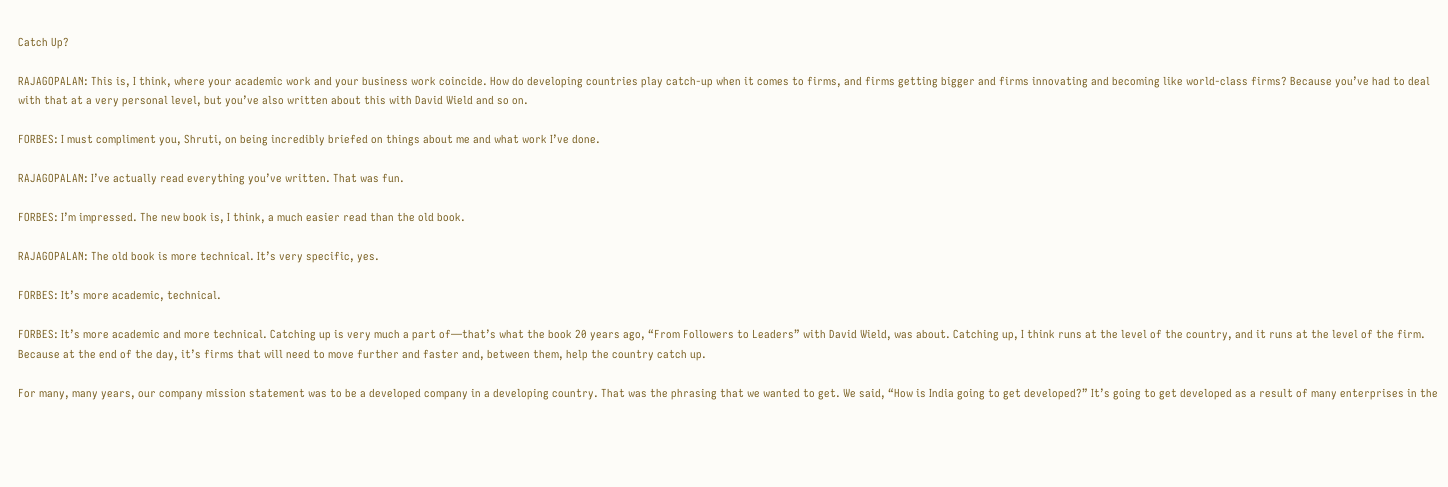Catch Up?

RAJAGOPALAN: This is, I think, where your academic work and your business work coincide. How do developing countries play catch-up when it comes to firms, and firms getting bigger and firms innovating and becoming like world-class firms? Because you’ve had to deal with that at a very personal level, but you’ve also written about this with David Wield and so on.

FORBES: I must compliment you, Shruti, on being incredibly briefed on things about me and what work I’ve done.

RAJAGOPALAN: I’ve actually read everything you’ve written. That was fun.

FORBES: I’m impressed. The new book is, I think, a much easier read than the old book.

RAJAGOPALAN: The old book is more technical. It’s very specific, yes.

FORBES: It’s more academic, technical.

FORBES: It’s more academic and more technical. Catching up is very much a part of—that’s what the book 20 years ago, “From Followers to Leaders” with David Wield, was about. Catching up, I think runs at the level of the country, and it runs at the level of the firm. Because at the end of the day, it’s firms that will need to move further and faster and, between them, help the country catch up.

For many, many years, our company mission statement was to be a developed company in a developing country. That was the phrasing that we wanted to get. We said, “How is India going to get developed?” It’s going to get developed as a result of many enterprises in the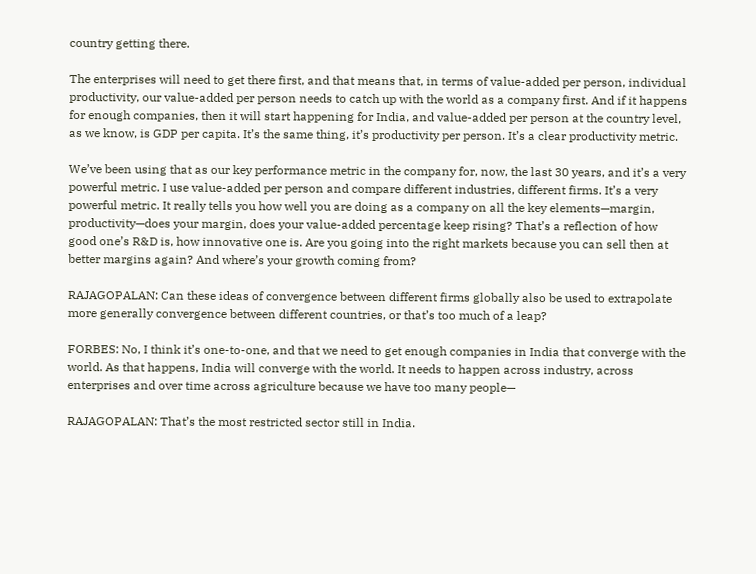country getting there.

The enterprises will need to get there first, and that means that, in terms of value-added per person, individual productivity, our value-added per person needs to catch up with the world as a company first. And if it happens for enough companies, then it will start happening for India, and value-added per person at the country level, as we know, is GDP per capita. It’s the same thing, it’s productivity per person. It’s a clear productivity metric.

We’ve been using that as our key performance metric in the company for, now, the last 30 years, and it’s a very powerful metric. I use value-added per person and compare different industries, different firms. It’s a very powerful metric. It really tells you how well you are doing as a company on all the key elements—margin, productivity—does your margin, does your value-added percentage keep rising? That’s a reflection of how good one’s R&D is, how innovative one is. Are you going into the right markets because you can sell then at better margins again? And where’s your growth coming from?

RAJAGOPALAN: Can these ideas of convergence between different firms globally also be used to extrapolate more generally convergence between different countries, or that’s too much of a leap?

FORBES: No, I think it’s one-to-one, and that we need to get enough companies in India that converge with the world. As that happens, India will converge with the world. It needs to happen across industry, across enterprises and over time across agriculture because we have too many people—

RAJAGOPALAN: That’s the most restricted sector still in India.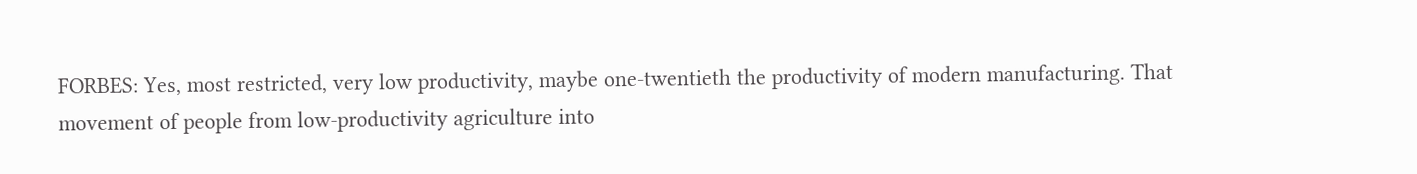FORBES: Yes, most restricted, very low productivity, maybe one-twentieth the productivity of modern manufacturing. That movement of people from low-productivity agriculture into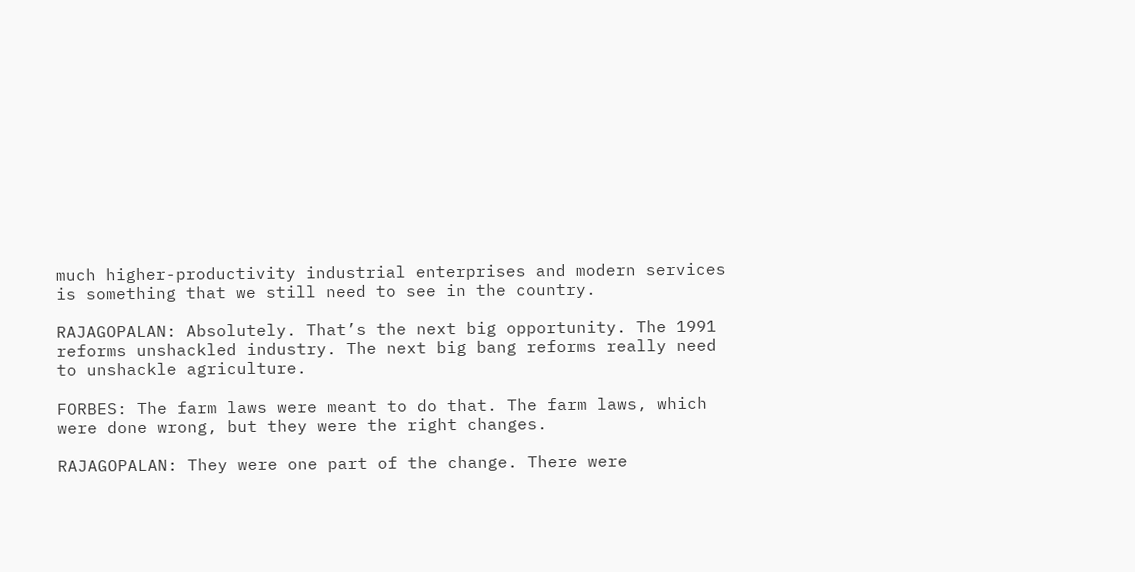much higher-productivity industrial enterprises and modern services is something that we still need to see in the country.

RAJAGOPALAN: Absolutely. That’s the next big opportunity. The 1991 reforms unshackled industry. The next big bang reforms really need to unshackle agriculture.

FORBES: The farm laws were meant to do that. The farm laws, which were done wrong, but they were the right changes.

RAJAGOPALAN: They were one part of the change. There were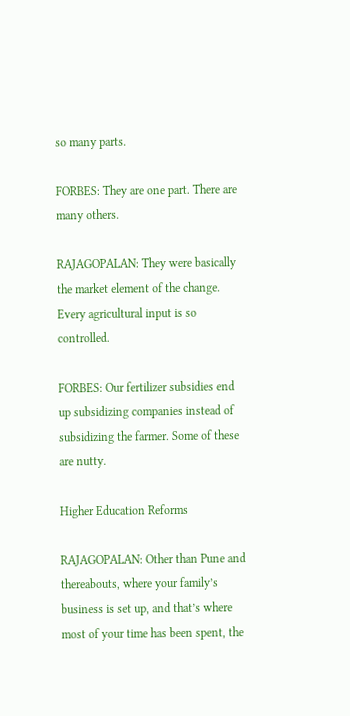so many parts.

FORBES: They are one part. There are many others.

RAJAGOPALAN: They were basically the market element of the change. Every agricultural input is so controlled.

FORBES: Our fertilizer subsidies end up subsidizing companies instead of subsidizing the farmer. Some of these are nutty.

Higher Education Reforms

RAJAGOPALAN: Other than Pune and thereabouts, where your family’s business is set up, and that’s where most of your time has been spent, the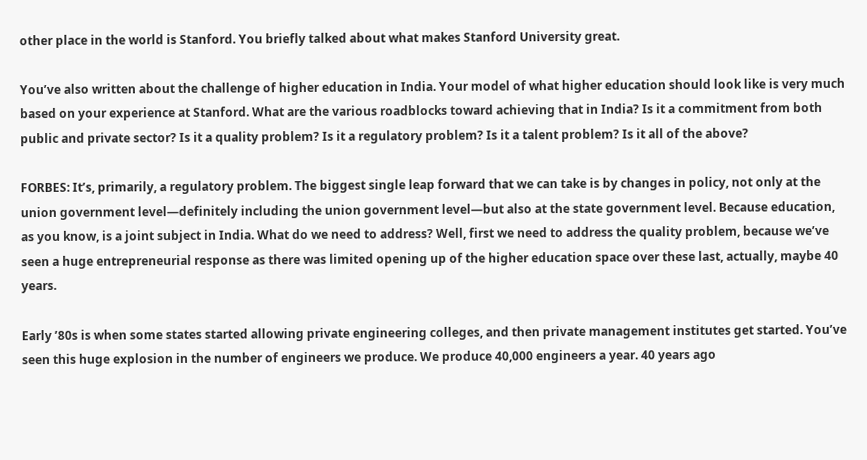other place in the world is Stanford. You briefly talked about what makes Stanford University great.

You’ve also written about the challenge of higher education in India. Your model of what higher education should look like is very much based on your experience at Stanford. What are the various roadblocks toward achieving that in India? Is it a commitment from both public and private sector? Is it a quality problem? Is it a regulatory problem? Is it a talent problem? Is it all of the above?

FORBES: It’s, primarily, a regulatory problem. The biggest single leap forward that we can take is by changes in policy, not only at the union government level—definitely including the union government level—but also at the state government level. Because education, as you know, is a joint subject in India. What do we need to address? Well, first we need to address the quality problem, because we’ve seen a huge entrepreneurial response as there was limited opening up of the higher education space over these last, actually, maybe 40 years.

Early ’80s is when some states started allowing private engineering colleges, and then private management institutes get started. You’ve seen this huge explosion in the number of engineers we produce. We produce 40,000 engineers a year. 40 years ago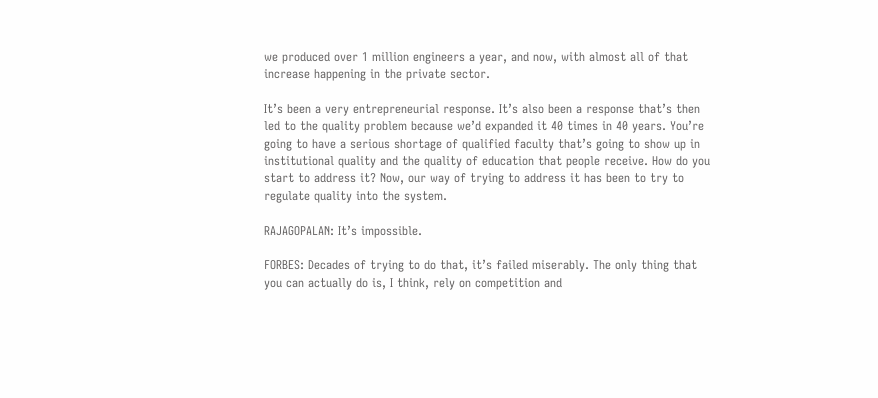we produced over 1 million engineers a year, and now, with almost all of that increase happening in the private sector.

It’s been a very entrepreneurial response. It’s also been a response that’s then led to the quality problem because we’d expanded it 40 times in 40 years. You’re going to have a serious shortage of qualified faculty that’s going to show up in institutional quality and the quality of education that people receive. How do you start to address it? Now, our way of trying to address it has been to try to regulate quality into the system.

RAJAGOPALAN: It’s impossible.

FORBES: Decades of trying to do that, it’s failed miserably. The only thing that you can actually do is, I think, rely on competition and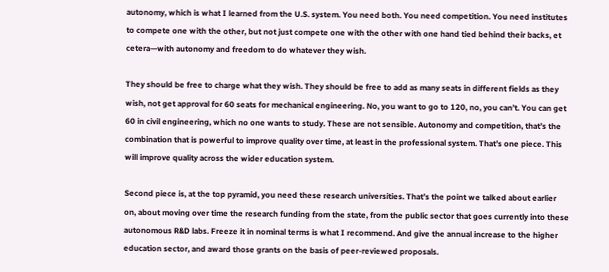autonomy, which is what I learned from the U.S. system. You need both. You need competition. You need institutes to compete one with the other, but not just compete one with the other with one hand tied behind their backs, et cetera—with autonomy and freedom to do whatever they wish.

They should be free to charge what they wish. They should be free to add as many seats in different fields as they wish, not get approval for 60 seats for mechanical engineering. No, you want to go to 120, no, you can’t. You can get 60 in civil engineering, which no one wants to study. These are not sensible. Autonomy and competition, that’s the combination that is powerful to improve quality over time, at least in the professional system. That’s one piece. This will improve quality across the wider education system.

Second piece is, at the top pyramid, you need these research universities. That’s the point we talked about earlier on, about moving over time the research funding from the state, from the public sector that goes currently into these autonomous R&D labs. Freeze it in nominal terms is what I recommend. And give the annual increase to the higher education sector, and award those grants on the basis of peer-reviewed proposals.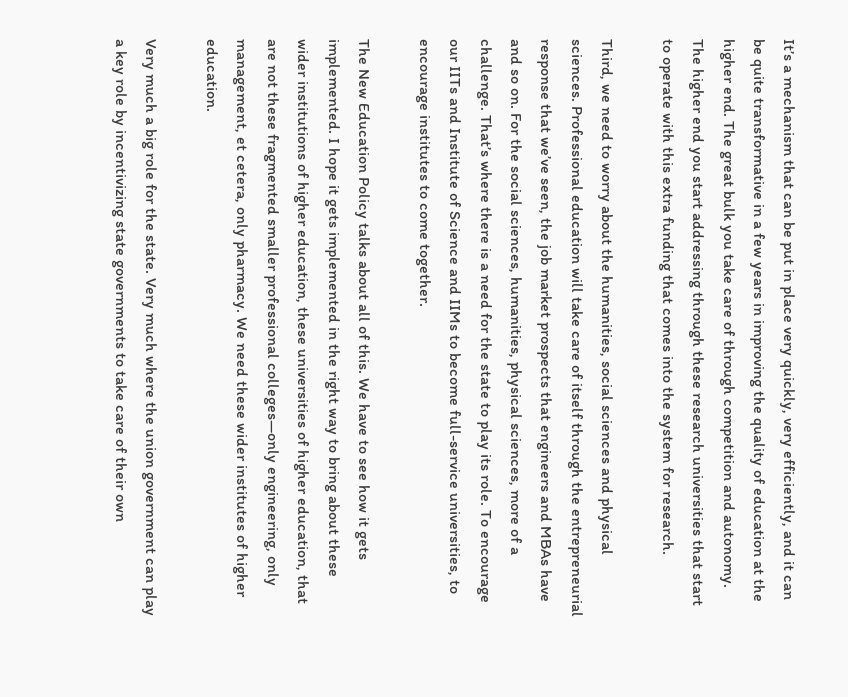It’s a mechanism that can be put in place very quickly, very efficiently, and it can be quite transformative in a few years in improving the quality of education at the higher end. The great bulk you take care of through competition and autonomy. The higher end you start addressing through these research universities that start to operate with this extra funding that comes into the system for research.

Third, we need to worry about the humanities, social sciences and physical sciences. Professional education will take care of itself through the entrepreneurial response that we’ve seen, the job market prospects that engineers and MBAs have and so on. For the social sciences, humanities, physical sciences, more of a challenge. That’s where there is a need for the state to play its role. To encourage our IITs and Institute of Science and IIMs to become full-service universities, to encourage institutes to come together.

The New Education Policy talks about all of this. We have to see how it gets implemented. I hope it gets implemented in the right way to bring about these wider institutions of higher education, these universities of higher education, that are not these fragmented smaller professional colleges—only engineering, only management, et cetera, only pharmacy. We need these wider institutes of higher education.

Very much a big role for the state. Very much where the union government can play a key role by incentivizing state governments to take care of their own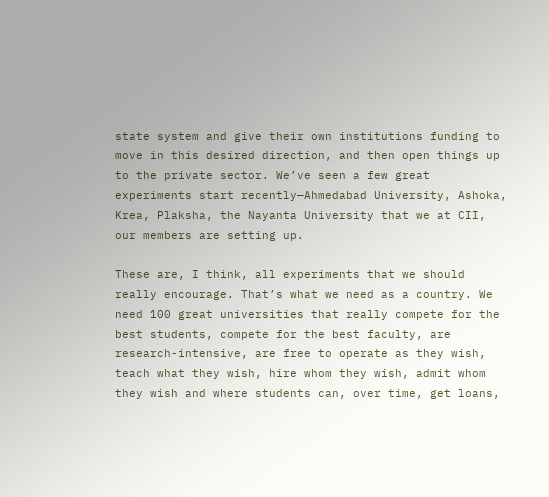state system and give their own institutions funding to move in this desired direction, and then open things up to the private sector. We’ve seen a few great experiments start recently—Ahmedabad University, Ashoka, Krea, Plaksha, the Nayanta University that we at CII, our members are setting up.

These are, I think, all experiments that we should really encourage. That’s what we need as a country. We need 100 great universities that really compete for the best students, compete for the best faculty, are research-intensive, are free to operate as they wish, teach what they wish, hire whom they wish, admit whom they wish and where students can, over time, get loans,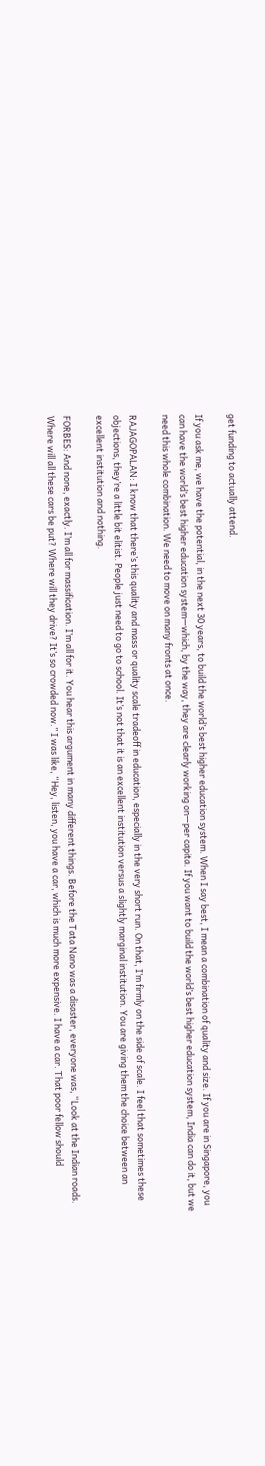get funding to actually attend.

If you ask me, we have the potential, in the next 30 years, to build the world’s best higher education system. When I say best, I mean a combination of quality and size. If you are in Singapore, you can have the world’s best higher education system—which, by the way, they are clearly working on—per capita. If you want to build the world’s best higher education system, India can do it, but we need this whole combination. We need to move on many fronts at once.

RAJAGOPALAN: I know that there’s this quality and mass or quality scale tradeoff in education, especially in the very short run. On that, I’m firmly on the side of scale. I feel that sometimes these objections, they’re a little bit elitist. People just need to go to school. It’s not that it is an excellent institution versus a slightly marginal institution. You are giving them the choice between an excellent institution and nothing.

FORBES: And none, exactly. I’m all for massification. I’m all for it. You hear this argument in many different things. Before the Tata Nano was a disaster, everyone was, “Look at the Indian roads. Where will all these cars be put? Where will they drive? It’s so crowded now.” I was like, “Hey, listen, you have a car, which is much more expensive. I have a car. That poor fellow should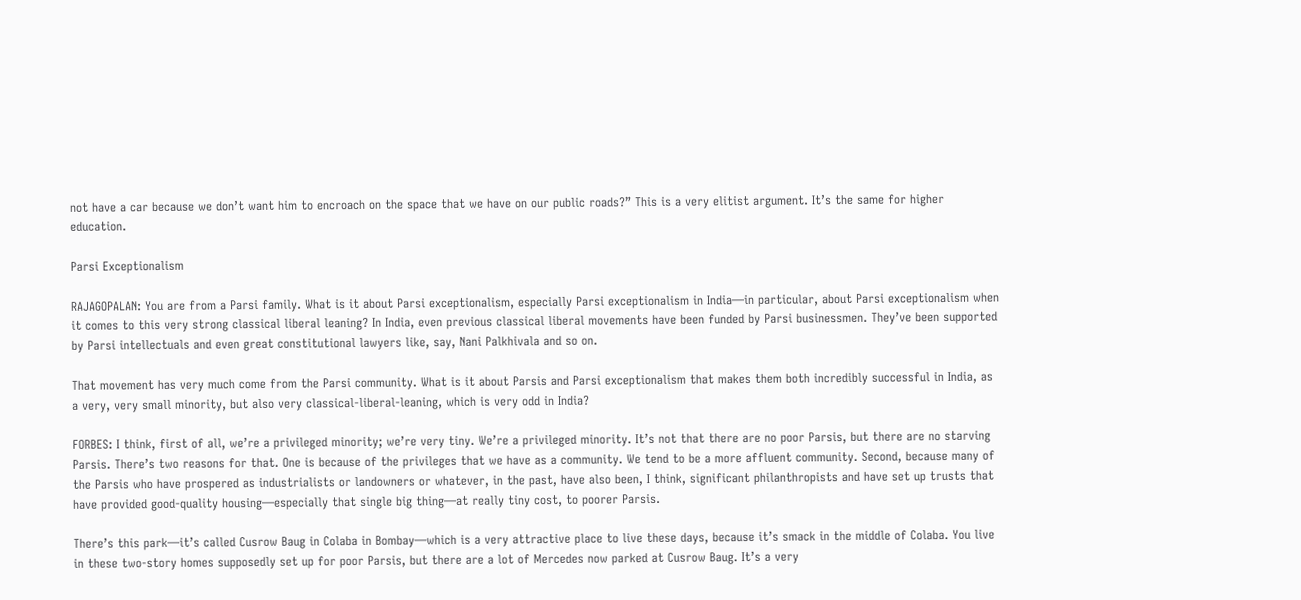not have a car because we don’t want him to encroach on the space that we have on our public roads?” This is a very elitist argument. It’s the same for higher education.

Parsi Exceptionalism

RAJAGOPALAN: You are from a Parsi family. What is it about Parsi exceptionalism, especially Parsi exceptionalism in India—in particular, about Parsi exceptionalism when it comes to this very strong classical liberal leaning? In India, even previous classical liberal movements have been funded by Parsi businessmen. They’ve been supported by Parsi intellectuals and even great constitutional lawyers like, say, Nani Palkhivala and so on.

That movement has very much come from the Parsi community. What is it about Parsis and Parsi exceptionalism that makes them both incredibly successful in India, as a very, very small minority, but also very classical-liberal-leaning, which is very odd in India?

FORBES: I think, first of all, we’re a privileged minority; we’re very tiny. We’re a privileged minority. It’s not that there are no poor Parsis, but there are no starving Parsis. There’s two reasons for that. One is because of the privileges that we have as a community. We tend to be a more affluent community. Second, because many of the Parsis who have prospered as industrialists or landowners or whatever, in the past, have also been, I think, significant philanthropists and have set up trusts that have provided good-quality housing—especially that single big thing—at really tiny cost, to poorer Parsis.

There’s this park—it’s called Cusrow Baug in Colaba in Bombay—which is a very attractive place to live these days, because it’s smack in the middle of Colaba. You live in these two-story homes supposedly set up for poor Parsis, but there are a lot of Mercedes now parked at Cusrow Baug. It’s a very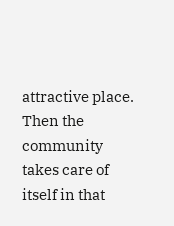attractive place. Then the community takes care of itself in that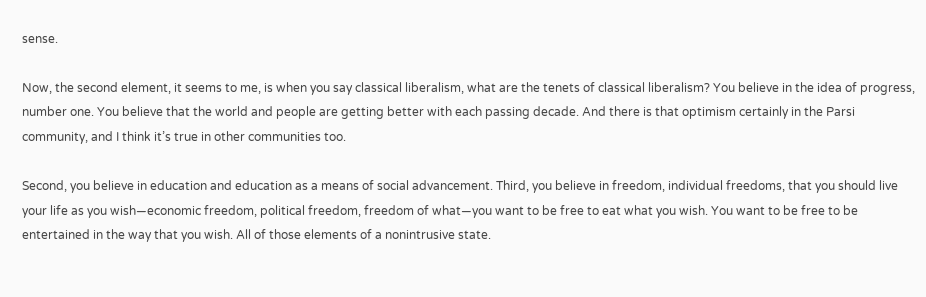sense.

Now, the second element, it seems to me, is when you say classical liberalism, what are the tenets of classical liberalism? You believe in the idea of progress, number one. You believe that the world and people are getting better with each passing decade. And there is that optimism certainly in the Parsi community, and I think it’s true in other communities too.

Second, you believe in education and education as a means of social advancement. Third, you believe in freedom, individual freedoms, that you should live your life as you wish—economic freedom, political freedom, freedom of what—you want to be free to eat what you wish. You want to be free to be entertained in the way that you wish. All of those elements of a nonintrusive state.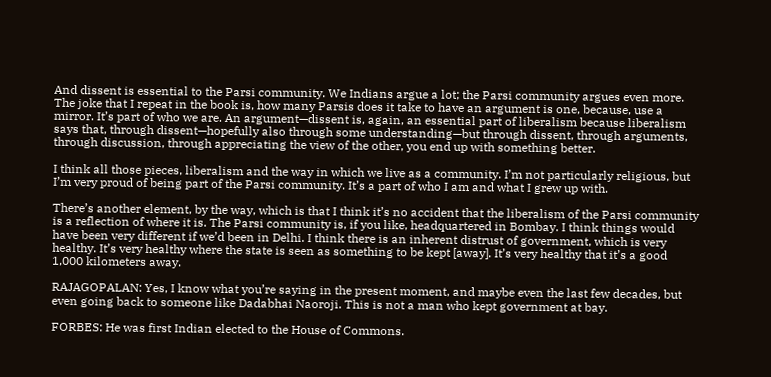And dissent is essential to the Parsi community. We Indians argue a lot; the Parsi community argues even more. The joke that I repeat in the book is, how many Parsis does it take to have an argument is one, because, use a mirror. It’s part of who we are. An argument—dissent is, again, an essential part of liberalism because liberalism says that, through dissent—hopefully also through some understanding—but through dissent, through arguments, through discussion, through appreciating the view of the other, you end up with something better.

I think all those pieces, liberalism and the way in which we live as a community. I’m not particularly religious, but I’m very proud of being part of the Parsi community. It’s a part of who I am and what I grew up with.

There’s another element, by the way, which is that I think it’s no accident that the liberalism of the Parsi community is a reflection of where it is. The Parsi community is, if you like, headquartered in Bombay. I think things would have been very different if we’d been in Delhi. I think there is an inherent distrust of government, which is very healthy. It’s very healthy where the state is seen as something to be kept [away]. It’s very healthy that it’s a good 1,000 kilometers away.

RAJAGOPALAN: Yes, I know what you’re saying in the present moment, and maybe even the last few decades, but even going back to someone like Dadabhai Naoroji. This is not a man who kept government at bay.

FORBES: He was first Indian elected to the House of Commons.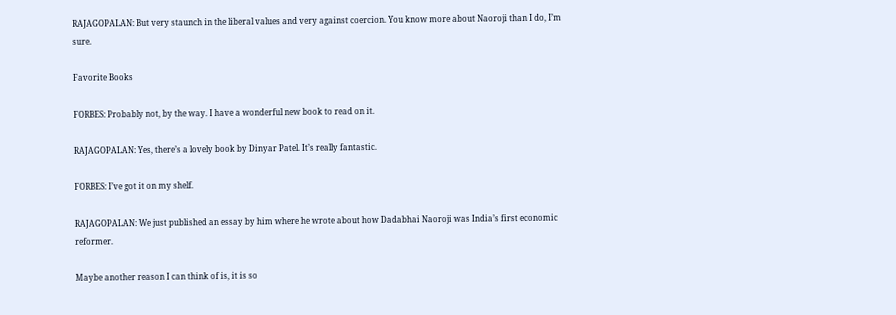RAJAGOPALAN: But very staunch in the liberal values and very against coercion. You know more about Naoroji than I do, I’m sure.

Favorite Books

FORBES: Probably not, by the way. I have a wonderful new book to read on it.

RAJAGOPALAN: Yes, there’s a lovely book by Dinyar Patel. It’s really fantastic.

FORBES: I’ve got it on my shelf.

RAJAGOPALAN: We just published an essay by him where he wrote about how Dadabhai Naoroji was India’s first economic reformer.

Maybe another reason I can think of is, it is so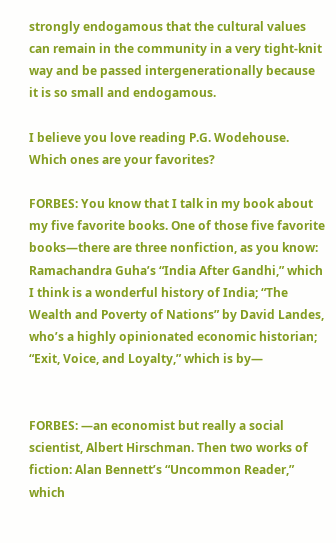strongly endogamous that the cultural values can remain in the community in a very tight-knit way and be passed intergenerationally because it is so small and endogamous.

I believe you love reading P.G. Wodehouse. Which ones are your favorites?

FORBES: You know that I talk in my book about my five favorite books. One of those five favorite books—there are three nonfiction, as you know: Ramachandra Guha’s “India After Gandhi,” which I think is a wonderful history of India; “The Wealth and Poverty of Nations” by David Landes, who’s a highly opinionated economic historian; “Exit, Voice, and Loyalty,” which is by—


FORBES: —an economist but really a social scientist, Albert Hirschman. Then two works of fiction: Alan Bennett’s “Uncommon Reader,” which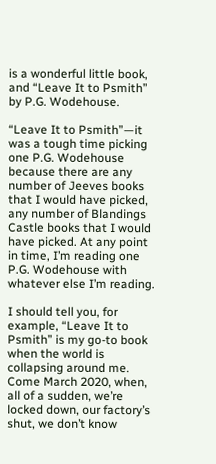is a wonderful little book, and “Leave It to Psmith” by P.G. Wodehouse.

“Leave It to Psmith”—it was a tough time picking one P.G. Wodehouse because there are any number of Jeeves books that I would have picked, any number of Blandings Castle books that I would have picked. At any point in time, I’m reading one P.G. Wodehouse with whatever else I’m reading.

I should tell you, for example, “Leave It to Psmith” is my go-to book when the world is collapsing around me. Come March 2020, when, all of a sudden, we’re locked down, our factory’s shut, we don’t know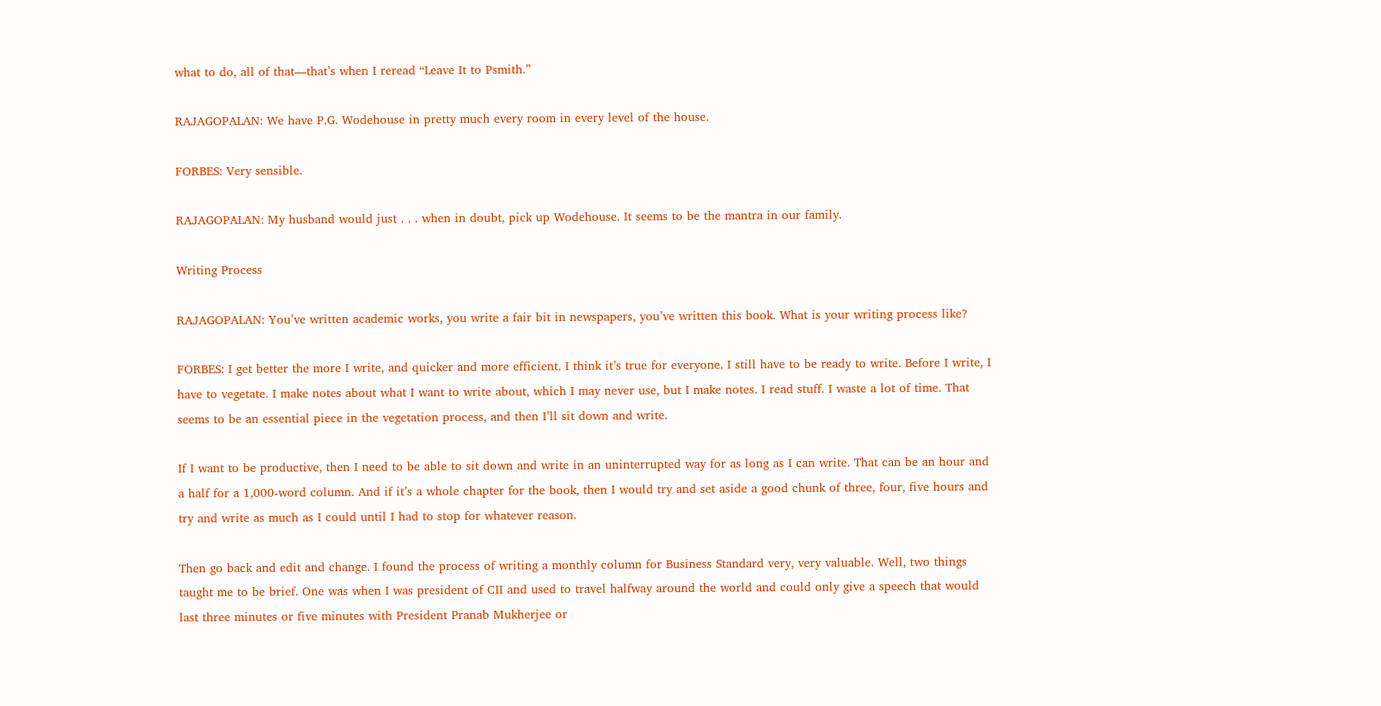what to do, all of that—that’s when I reread “Leave It to Psmith.”

RAJAGOPALAN: We have P.G. Wodehouse in pretty much every room in every level of the house.

FORBES: Very sensible.

RAJAGOPALAN: My husband would just . . . when in doubt, pick up Wodehouse. It seems to be the mantra in our family.

Writing Process

RAJAGOPALAN: You’ve written academic works, you write a fair bit in newspapers, you’ve written this book. What is your writing process like?

FORBES: I get better the more I write, and quicker and more efficient. I think it’s true for everyone. I still have to be ready to write. Before I write, I have to vegetate. I make notes about what I want to write about, which I may never use, but I make notes. I read stuff. I waste a lot of time. That seems to be an essential piece in the vegetation process, and then I’ll sit down and write.

If I want to be productive, then I need to be able to sit down and write in an uninterrupted way for as long as I can write. That can be an hour and a half for a 1,000-word column. And if it’s a whole chapter for the book, then I would try and set aside a good chunk of three, four, five hours and try and write as much as I could until I had to stop for whatever reason.

Then go back and edit and change. I found the process of writing a monthly column for Business Standard very, very valuable. Well, two things taught me to be brief. One was when I was president of CII and used to travel halfway around the world and could only give a speech that would last three minutes or five minutes with President Pranab Mukherjee or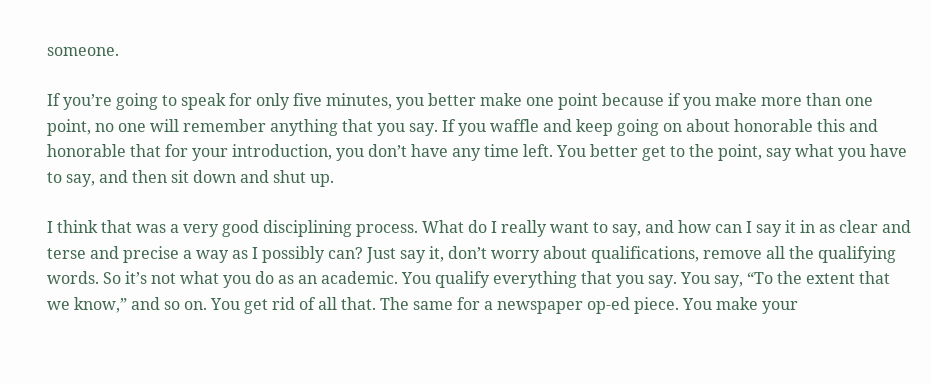someone.

If you’re going to speak for only five minutes, you better make one point because if you make more than one point, no one will remember anything that you say. If you waffle and keep going on about honorable this and honorable that for your introduction, you don’t have any time left. You better get to the point, say what you have to say, and then sit down and shut up.

I think that was a very good disciplining process. What do I really want to say, and how can I say it in as clear and terse and precise a way as I possibly can? Just say it, don’t worry about qualifications, remove all the qualifying words. So it’s not what you do as an academic. You qualify everything that you say. You say, “To the extent that we know,” and so on. You get rid of all that. The same for a newspaper op-ed piece. You make your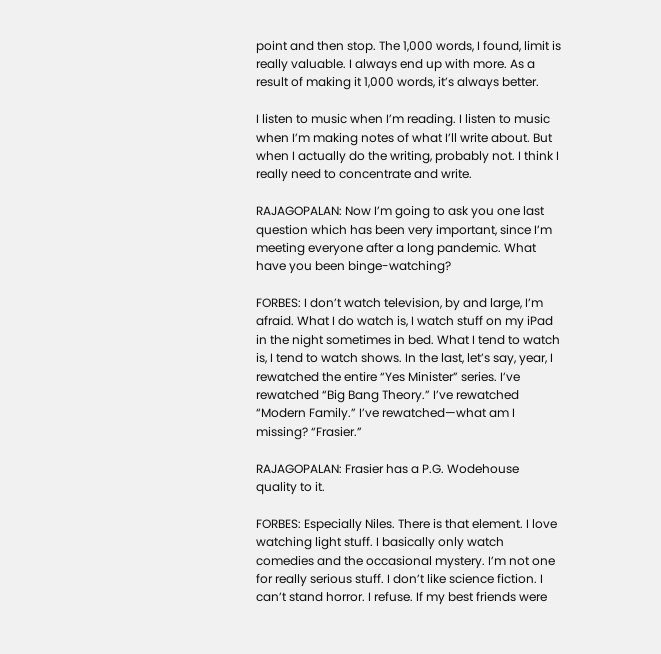point and then stop. The 1,000 words, I found, limit is really valuable. I always end up with more. As a result of making it 1,000 words, it’s always better.

I listen to music when I’m reading. I listen to music when I’m making notes of what I’ll write about. But when I actually do the writing, probably not. I think I really need to concentrate and write.

RAJAGOPALAN: Now I’m going to ask you one last question which has been very important, since I’m meeting everyone after a long pandemic. What have you been binge-watching?

FORBES: I don’t watch television, by and large, I’m afraid. What I do watch is, I watch stuff on my iPad in the night sometimes in bed. What I tend to watch is, I tend to watch shows. In the last, let’s say, year, I rewatched the entire “Yes Minister” series. I’ve rewatched “Big Bang Theory.” I’ve rewatched “Modern Family.” I’ve rewatched—what am I missing? “Frasier.”

RAJAGOPALAN: Frasier has a P.G. Wodehouse quality to it.

FORBES: Especially Niles. There is that element. I love watching light stuff. I basically only watch comedies and the occasional mystery. I’m not one for really serious stuff. I don’t like science fiction. I can’t stand horror. I refuse. If my best friends were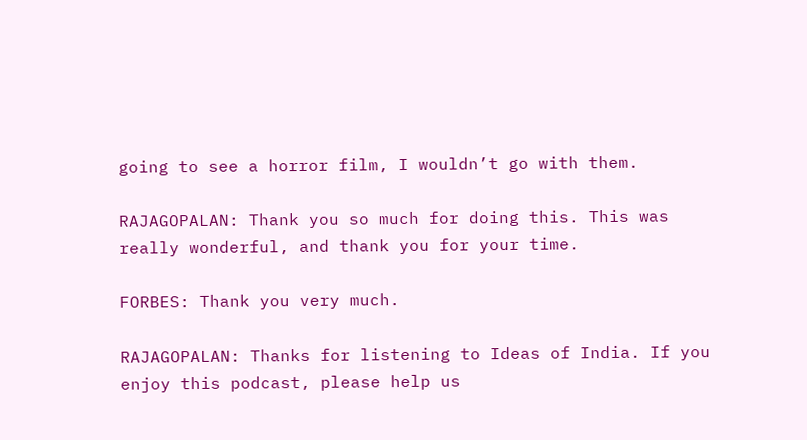going to see a horror film, I wouldn’t go with them.

RAJAGOPALAN: Thank you so much for doing this. This was really wonderful, and thank you for your time.

FORBES: Thank you very much.

RAJAGOPALAN: Thanks for listening to Ideas of India. If you enjoy this podcast, please help us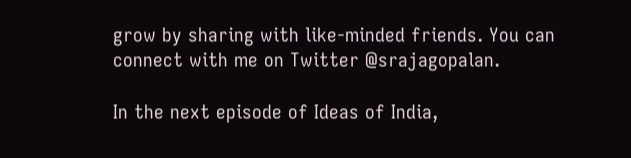grow by sharing with like-minded friends. You can connect with me on Twitter @srajagopalan.

In the next episode of Ideas of India,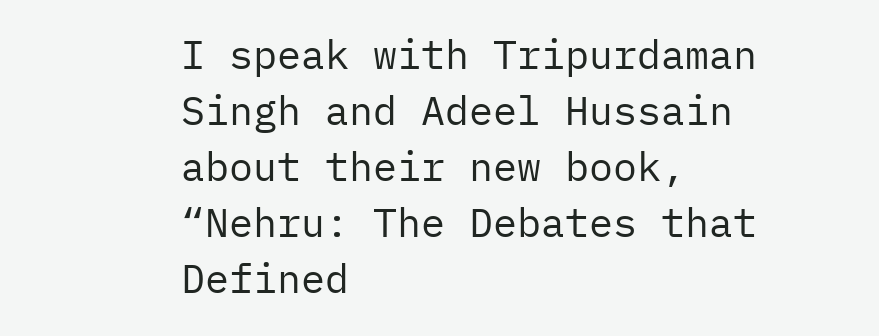I speak with Tripurdaman Singh and Adeel Hussain about their new book, “Nehru: The Debates that Defined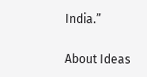India.”

About Ideas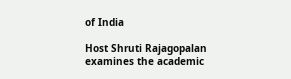of India

Host Shruti Rajagopalan examines the academic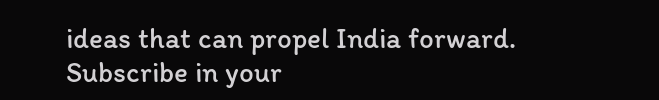ideas that can propel India forward. Subscribe in your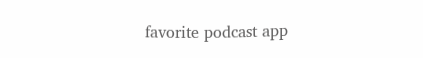favorite podcast app